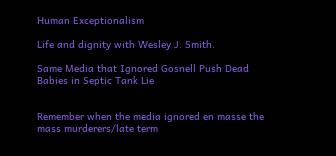Human Exceptionalism

Life and dignity with Wesley J. Smith.

Same Media that Ignored Gosnell Push Dead Babies in Septic Tank Lie


Remember when the media ignored en masse the mass murderers/late term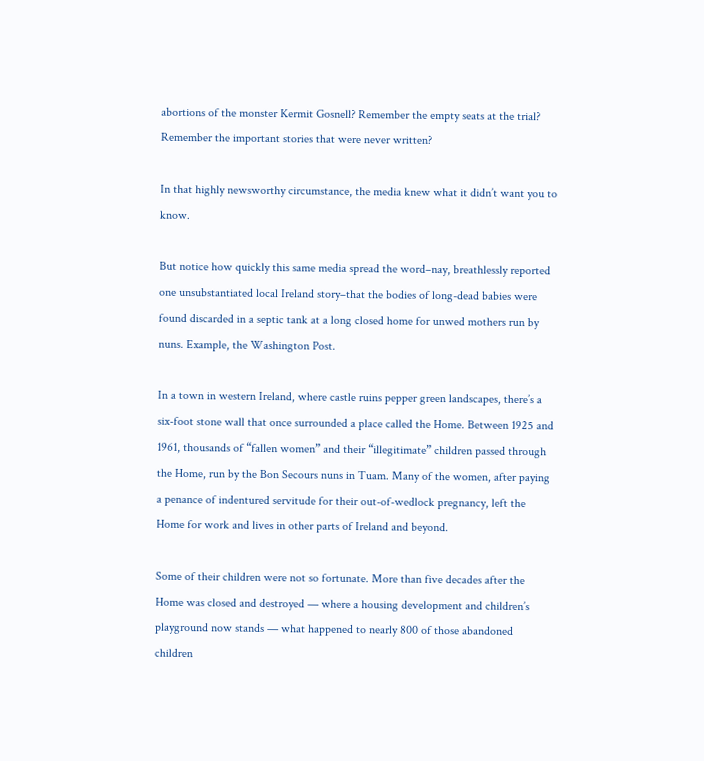abortions of the monster Kermit Gosnell? Remember the empty seats at the trial? Remember the important stories that were never written?

In that highly newsworthy circumstance, the media knew what it didn’t want you to know.

But notice how quickly this same media spread the word–nay, breathlessly reported one unsubstantiated local Ireland story–that the bodies of long-dead babies were found discarded in a septic tank at a long closed home for unwed mothers run by nuns. Example, the Washington Post.

In a town in western Ireland, where castle ruins pepper green landscapes, there’s a six-foot stone wall that once surrounded a place called the Home. Between 1925 and 1961, thousands of “fallen women” and their “illegitimate” children passed through the Home, run by the Bon Secours nuns in Tuam. Many of the women, after paying a penance of indentured servitude for their out-of-wedlock pregnancy, left the Home for work and lives in other parts of Ireland and beyond.

Some of their children were not so fortunate. More than five decades after the Home was closed and destroyed — where a housing development and children’s playground now stands — what happened to nearly 800 of those abandoned children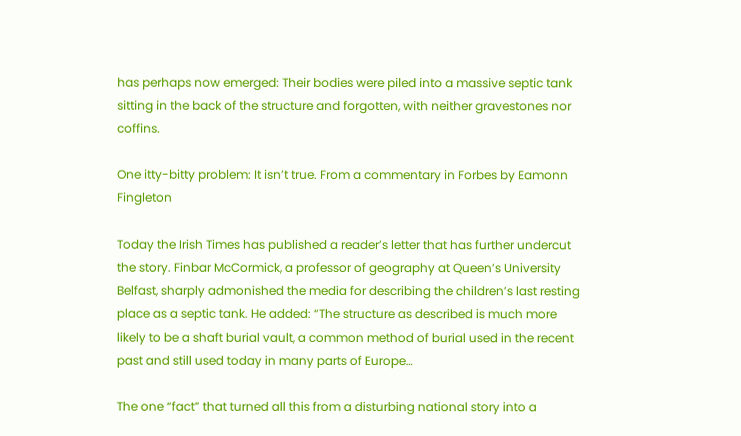has perhaps now emerged: Their bodies were piled into a massive septic tank sitting in the back of the structure and forgotten, with neither gravestones nor coffins.

One itty-bitty problem: It isn’t true. From a commentary in Forbes by Eamonn Fingleton

Today the Irish Times has published a reader’s letter that has further undercut the story. Finbar McCormick, a professor of geography at Queen’s University Belfast, sharply admonished the media for describing the children’s last resting place as a septic tank. He added: “The structure as described is much more likely to be a shaft burial vault, a common method of burial used in the recent past and still used today in many parts of Europe…

The one “fact” that turned all this from a disturbing national story into a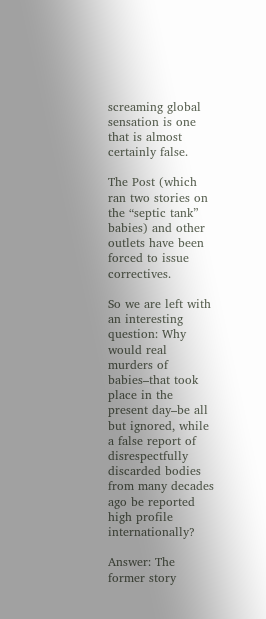screaming global sensation is one that is almost certainly false.

The Post (which ran two stories on the “septic tank” babies) and other outlets have been forced to issue correctives.

So we are left with an interesting question: Why would real murders of babies–that took place in the present day–be all but ignored, while a false report of disrespectfully discarded bodies from many decades ago be reported high profile internationally?

Answer: The former story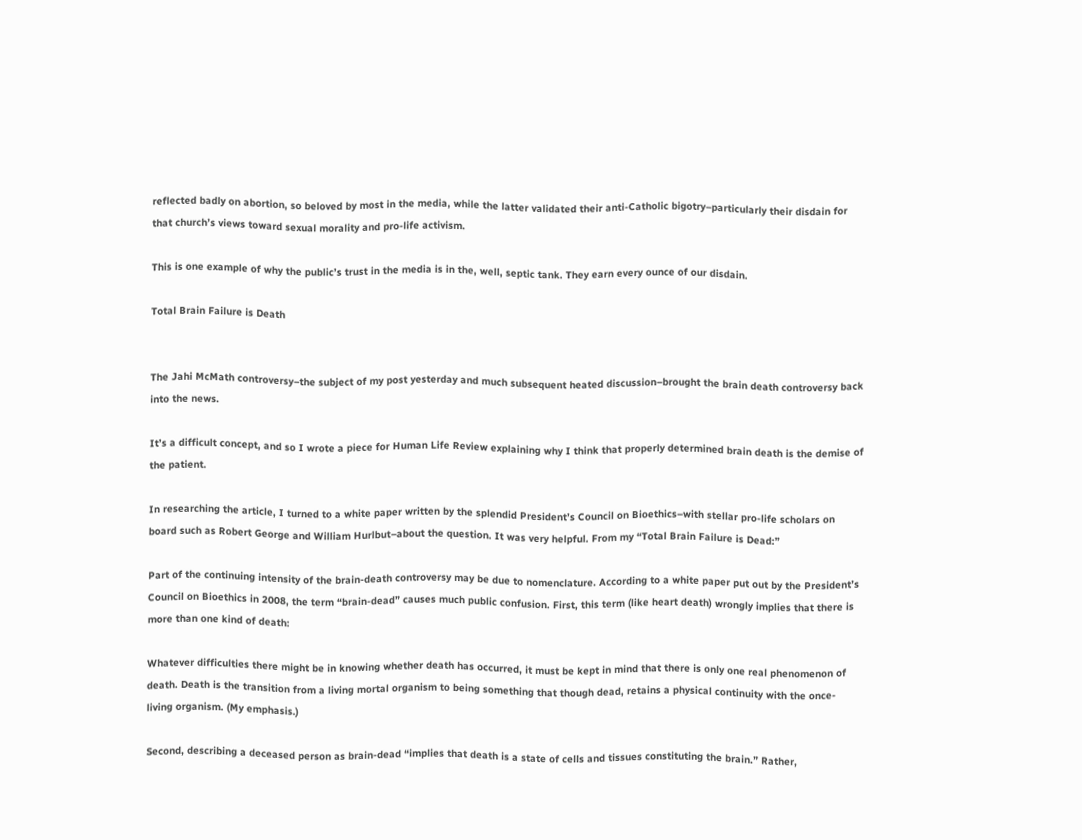reflected badly on abortion, so beloved by most in the media, while the latter validated their anti-Catholic bigotry–particularly their disdain for that church’s views toward sexual morality and pro-life activism.

This is one example of why the public’s trust in the media is in the, well, septic tank. They earn every ounce of our disdain.

Total Brain Failure is Death


The Jahi McMath controversy–the subject of my post yesterday and much subsequent heated discussion–brought the brain death controversy back into the news.

It’s a difficult concept, and so I wrote a piece for Human Life Review explaining why I think that properly determined brain death is the demise of the patient.

In researching the article, I turned to a white paper written by the splendid President’s Council on Bioethics–with stellar pro-life scholars on board such as Robert George and William Hurlbut–about the question. It was very helpful. From my “Total Brain Failure is Dead:”

Part of the continuing intensity of the brain-death controversy may be due to nomenclature. According to a white paper put out by the President’s Council on Bioethics in 2008, the term “brain-dead” causes much public confusion. First, this term (like heart death) wrongly implies that there is more than one kind of death:

Whatever difficulties there might be in knowing whether death has occurred, it must be kept in mind that there is only one real phenomenon of death. Death is the transition from a living mortal organism to being something that though dead, retains a physical continuity with the once-living organism. (My emphasis.)

Second, describing a deceased person as brain-dead “implies that death is a state of cells and tissues constituting the brain.” Rather,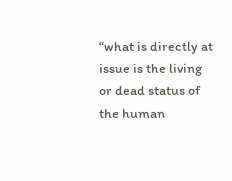“what is directly at issue is the living or dead status of the human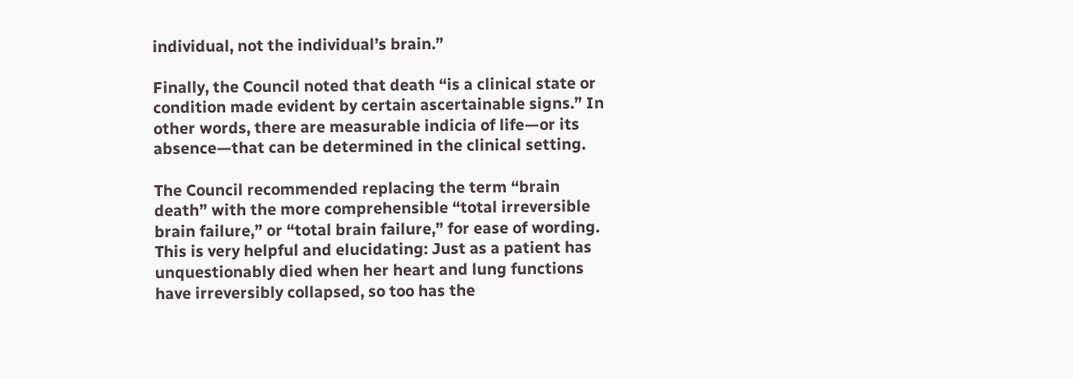individual, not the individual’s brain.”

Finally, the Council noted that death “is a clinical state or condition made evident by certain ascertainable signs.” In other words, there are measurable indicia of life—or its absence—that can be determined in the clinical setting.

The Council recommended replacing the term “brain death” with the more comprehensible “total irreversible brain failure,” or “total brain failure,” for ease of wording. This is very helpful and elucidating: Just as a patient has unquestionably died when her heart and lung functions have irreversibly collapsed, so too has the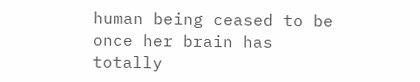human being ceased to be once her brain has totally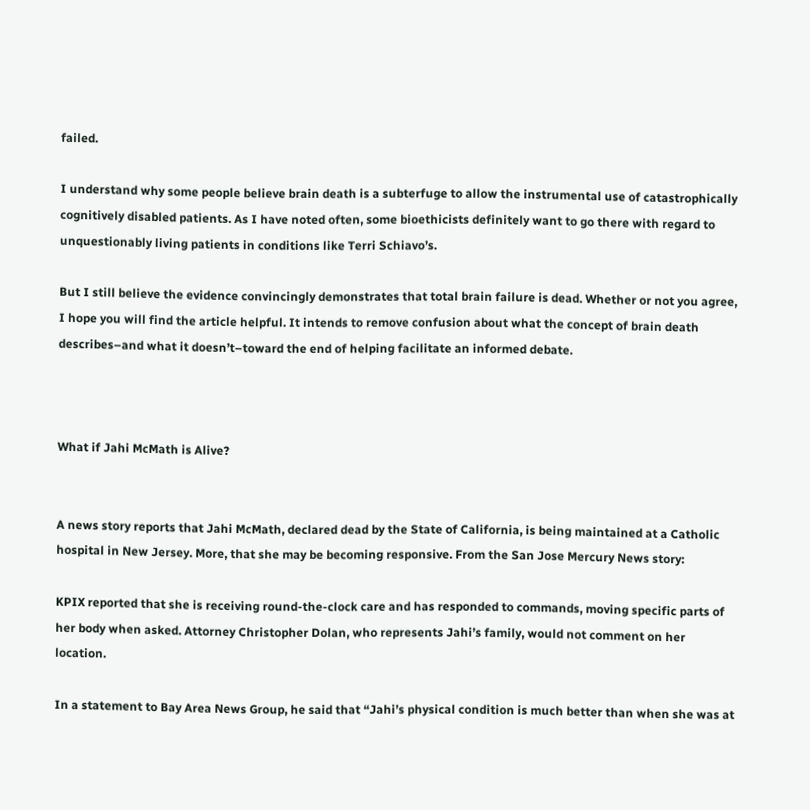failed.

I understand why some people believe brain death is a subterfuge to allow the instrumental use of catastrophically cognitively disabled patients. As I have noted often, some bioethicists definitely want to go there with regard to unquestionably living patients in conditions like Terri Schiavo’s.

But I still believe the evidence convincingly demonstrates that total brain failure is dead. Whether or not you agree, I hope you will find the article helpful. It intends to remove confusion about what the concept of brain death describes–and what it doesn’t–toward the end of helping facilitate an informed debate.



What if Jahi McMath is Alive?


A news story reports that Jahi McMath, declared dead by the State of California, is being maintained at a Catholic hospital in New Jersey. More, that she may be becoming responsive. From the San Jose Mercury News story:

KPIX reported that she is receiving round-the-clock care and has responded to commands, moving specific parts of her body when asked. Attorney Christopher Dolan, who represents Jahi’s family, would not comment on her location.

In a statement to Bay Area News Group, he said that “Jahi’s physical condition is much better than when she was at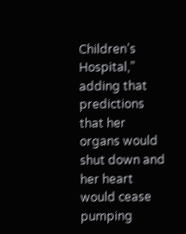Children’s Hospital,” adding that predictions that her organs would shut down and her heart would cease pumping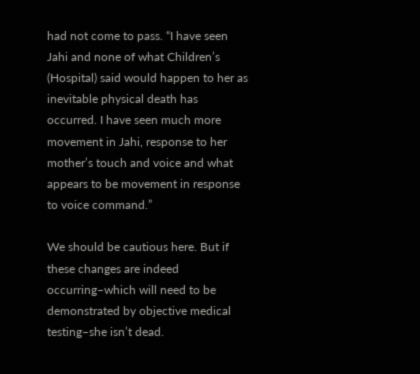had not come to pass. “I have seen Jahi and none of what Children’s (Hospital) said would happen to her as inevitable physical death has occurred. I have seen much more movement in Jahi, response to her mother’s touch and voice and what appears to be movement in response to voice command.”

We should be cautious here. But if these changes are indeed occurring–which will need to be demonstrated by objective medical testing–she isn’t dead.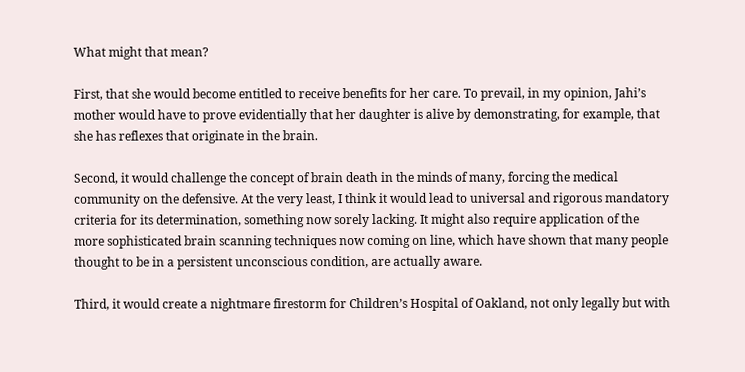What might that mean?

First, that she would become entitled to receive benefits for her care. To prevail, in my opinion, Jahi’s mother would have to prove evidentially that her daughter is alive by demonstrating, for example, that she has reflexes that originate in the brain.

Second, it would challenge the concept of brain death in the minds of many, forcing the medical community on the defensive. At the very least, I think it would lead to universal and rigorous mandatory criteria for its determination, something now sorely lacking. It might also require application of the more sophisticated brain scanning techniques now coming on line, which have shown that many people thought to be in a persistent unconscious condition, are actually aware.

Third, it would create a nightmare firestorm for Children’s Hospital of Oakland, not only legally but with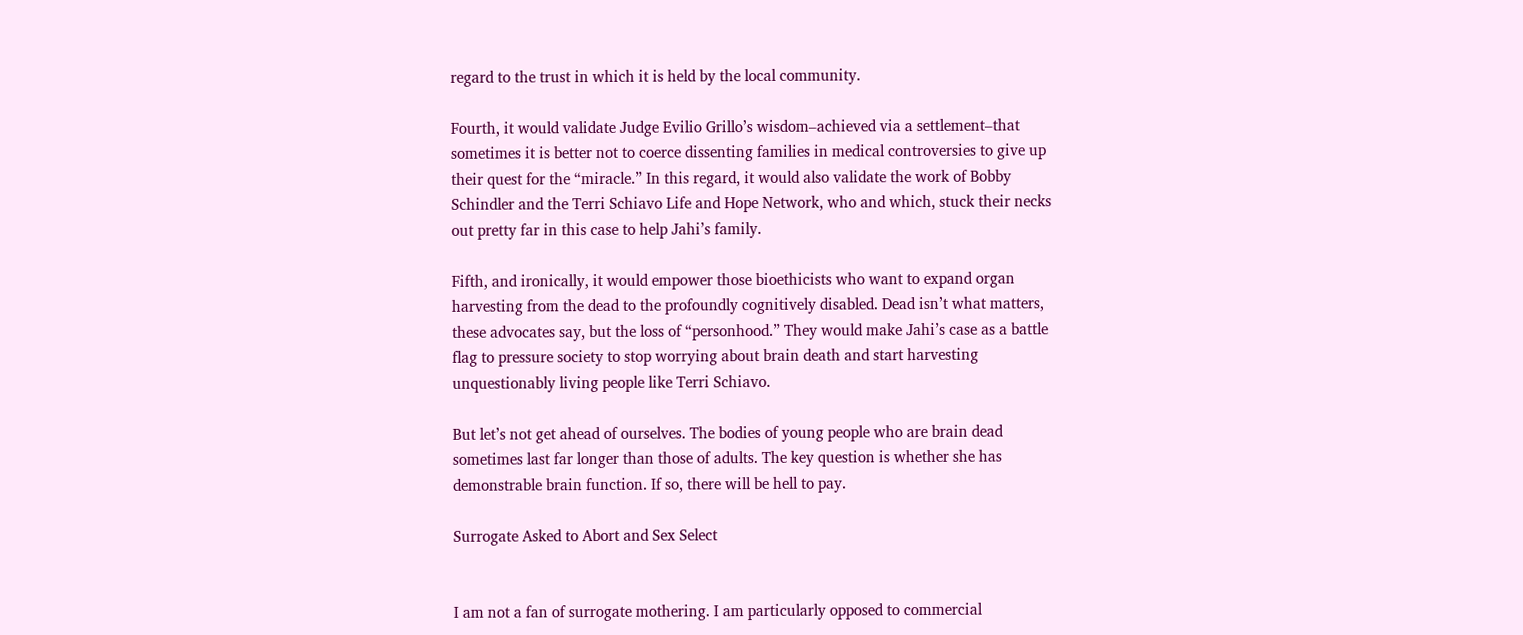regard to the trust in which it is held by the local community.

Fourth, it would validate Judge Evilio Grillo’s wisdom–achieved via a settlement–that sometimes it is better not to coerce dissenting families in medical controversies to give up their quest for the “miracle.” In this regard, it would also validate the work of Bobby Schindler and the Terri Schiavo Life and Hope Network, who and which, stuck their necks out pretty far in this case to help Jahi’s family.

Fifth, and ironically, it would empower those bioethicists who want to expand organ harvesting from the dead to the profoundly cognitively disabled. Dead isn’t what matters, these advocates say, but the loss of “personhood.” They would make Jahi’s case as a battle flag to pressure society to stop worrying about brain death and start harvesting unquestionably living people like Terri Schiavo.

But let’s not get ahead of ourselves. The bodies of young people who are brain dead sometimes last far longer than those of adults. The key question is whether she has demonstrable brain function. If so, there will be hell to pay.

Surrogate Asked to Abort and Sex Select


I am not a fan of surrogate mothering. I am particularly opposed to commercial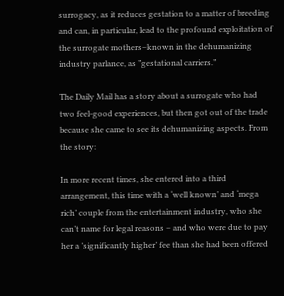surrogacy, as it reduces gestation to a matter of breeding and can, in particular, lead to the profound exploitation of the surrogate mothers–known in the dehumanizing industry parlance, as ”gestational carriers.”

The Daily Mail has a story about a surrogate who had two feel-good experiences, but then got out of the trade because she came to see its dehumanizing aspects. From the story:

In more recent times, she entered into a third arrangement, this time with a ‘well known’ and ‘mega rich’ couple from the entertainment industry, who she can’t name for legal reasons – and who were due to pay her a ’significantly higher’ fee than she had been offered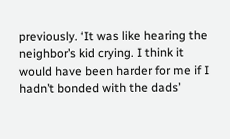previously. ‘It was like hearing the neighbor’s kid crying. I think it would have been harder for me if I hadn’t bonded with the dads’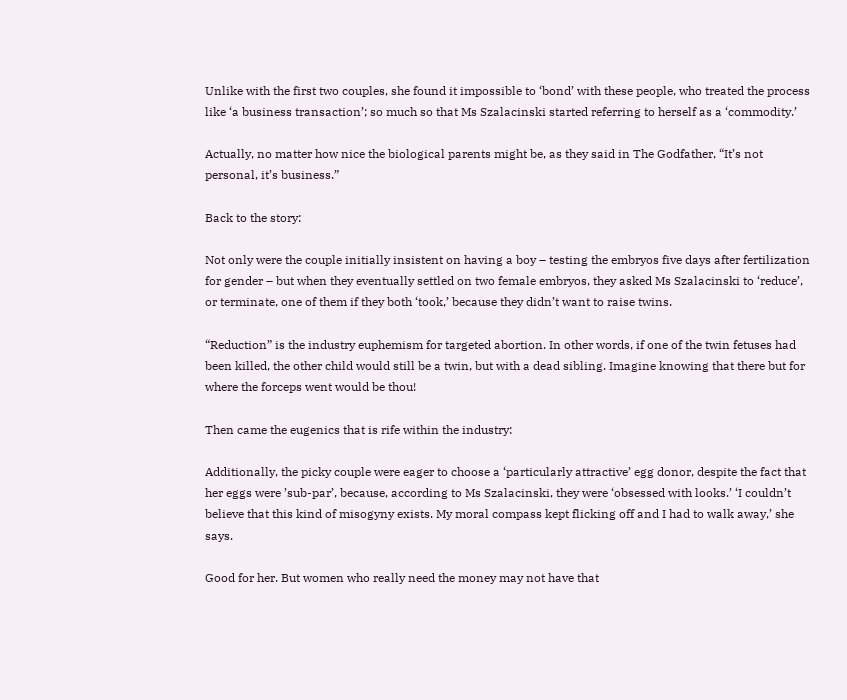Unlike with the first two couples, she found it impossible to ‘bond’ with these people, who treated the process like ‘a business transaction’; so much so that Ms Szalacinski started referring to herself as a ‘commodity.’

Actually, no matter how nice the biological parents might be, as they said in The Godfather, “It’s not personal, it’s business.”

Back to the story:

Not only were the couple initially insistent on having a boy – testing the embryos five days after fertilization for gender – but when they eventually settled on two female embryos, they asked Ms Szalacinski to ‘reduce’, or terminate, one of them if they both ‘took,’ because they didn’t want to raise twins.

“Reduction” is the industry euphemism for targeted abortion. In other words, if one of the twin fetuses had been killed, the other child would still be a twin, but with a dead sibling. Imagine knowing that there but for where the forceps went would be thou!

Then came the eugenics that is rife within the industry:

Additionally, the picky couple were eager to choose a ‘particularly attractive’ egg donor, despite the fact that her eggs were ’sub-par’, because, according to Ms Szalacinski, they were ‘obsessed with looks.’ ‘I couldn’t believe that this kind of misogyny exists. My moral compass kept flicking off and I had to walk away,’ she says.

Good for her. But women who really need the money may not have that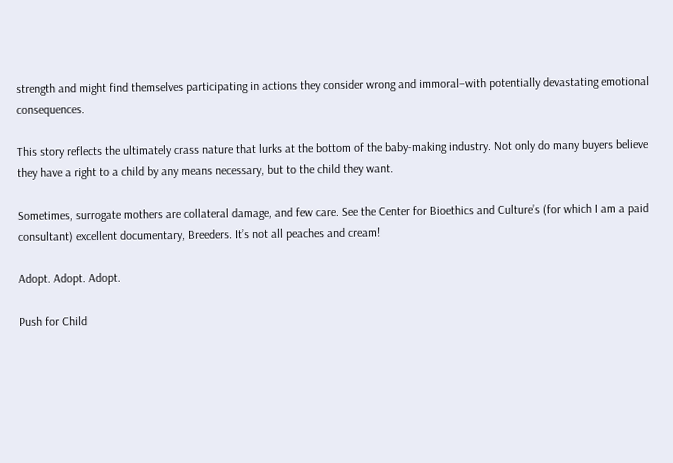strength and might find themselves participating in actions they consider wrong and immoral–with potentially devastating emotional consequences.

This story reflects the ultimately crass nature that lurks at the bottom of the baby-making industry. Not only do many buyers believe they have a right to a child by any means necessary, but to the child they want.

Sometimes, surrogate mothers are collateral damage, and few care. See the Center for Bioethics and Culture’s (for which I am a paid consultant) excellent documentary, Breeders. It’s not all peaches and cream!

Adopt. Adopt. Adopt.

Push for Child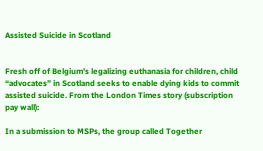Assisted Suicide in Scotland


Fresh off of Belgium’s legalizing euthanasia for children, child “advocates” in Scotland seeks to enable dying kids to commit assisted suicide. From the London Times story (subscription pay wall):

In a submission to MSPs, the group called Together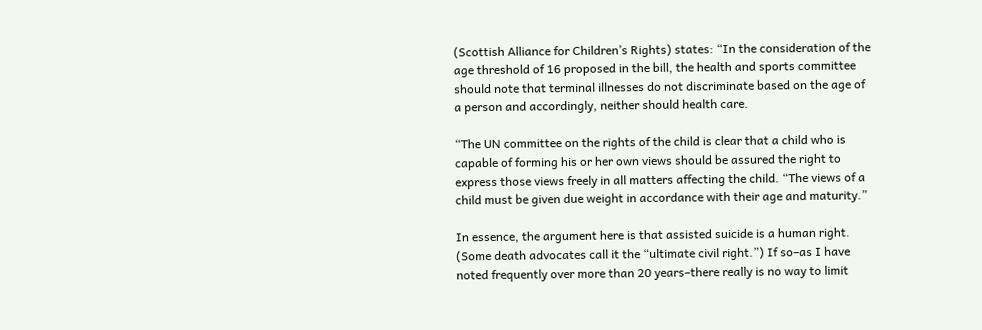(Scottish Alliance for Children’s Rights) states: “In the consideration of the age threshold of 16 proposed in the bill, the health and sports committee should note that terminal illnesses do not discriminate based on the age of a person and accordingly, neither should health care.

“The UN committee on the rights of the child is clear that a child who is capable of forming his or her own views should be assured the right to express those views freely in all matters affecting the child. “The views of a child must be given due weight in accordance with their age and maturity.”

In essence, the argument here is that assisted suicide is a human right. (Some death advocates call it the “ultimate civil right.”) If so–as I have noted frequently over more than 20 years–there really is no way to limit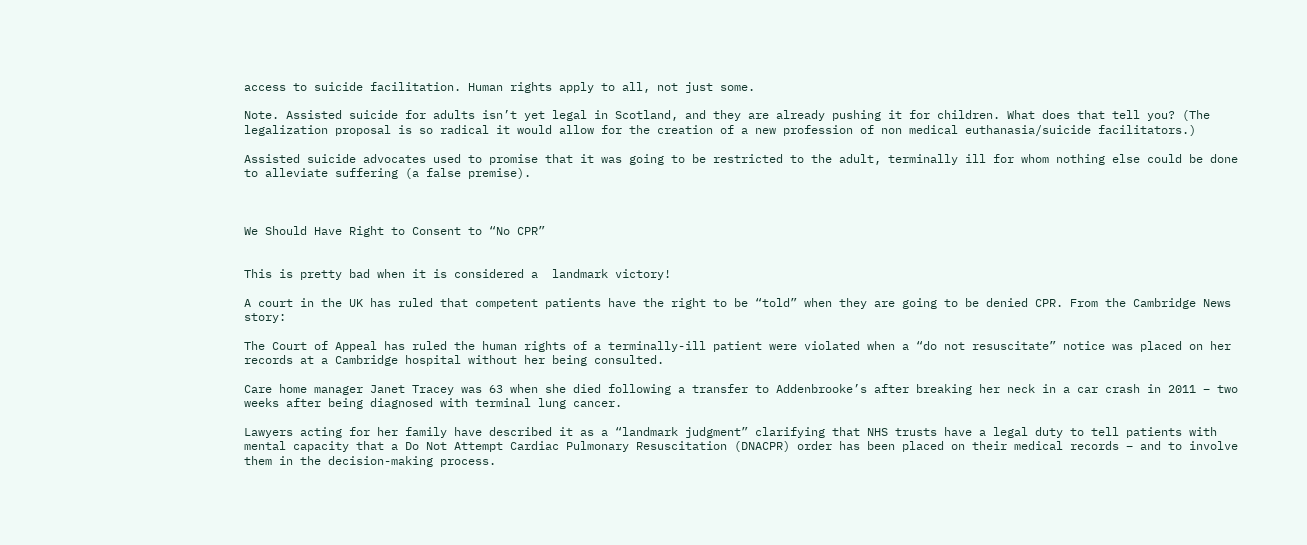access to suicide facilitation. Human rights apply to all, not just some.

Note. Assisted suicide for adults isn’t yet legal in Scotland, and they are already pushing it for children. What does that tell you? (The legalization proposal is so radical it would allow for the creation of a new profession of non medical euthanasia/suicide facilitators.)

Assisted suicide advocates used to promise that it was going to be restricted to the adult, terminally ill for whom nothing else could be done to alleviate suffering (a false premise).



We Should Have Right to Consent to “No CPR”


This is pretty bad when it is considered a  landmark victory!

A court in the UK has ruled that competent patients have the right to be “told” when they are going to be denied CPR. From the Cambridge News story:

The Court of Appeal has ruled the human rights of a terminally-ill patient were violated when a “do not resuscitate” notice was placed on her records at a Cambridge hospital without her being consulted.

Care home manager Janet Tracey was 63 when she died following a transfer to Addenbrooke’s after breaking her neck in a car crash in 2011 – two weeks after being diagnosed with terminal lung cancer.

Lawyers acting for her family have described it as a “landmark judgment” clarifying that NHS trusts have a legal duty to tell patients with mental capacity that a Do Not Attempt Cardiac Pulmonary Resuscitation (DNACPR) order has been placed on their medical records – and to involve them in the decision-making process.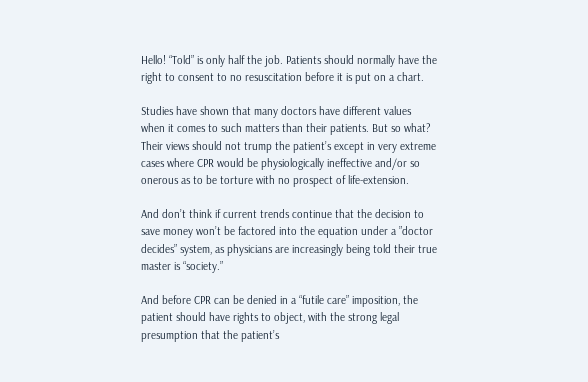Hello! “Told” is only half the job. Patients should normally have the right to consent to no resuscitation before it is put on a chart.

Studies have shown that many doctors have different values when it comes to such matters than their patients. But so what? Their views should not trump the patient’s except in very extreme cases where CPR would be physiologically ineffective and/or so onerous as to be torture with no prospect of life-extension.

And don’t think if current trends continue that the decision to save money won’t be factored into the equation under a ”doctor decides” system, as physicians are increasingly being told their true master is “society.”

And before CPR can be denied in a “futile care” imposition, the patient should have rights to object, with the strong legal presumption that the patient’s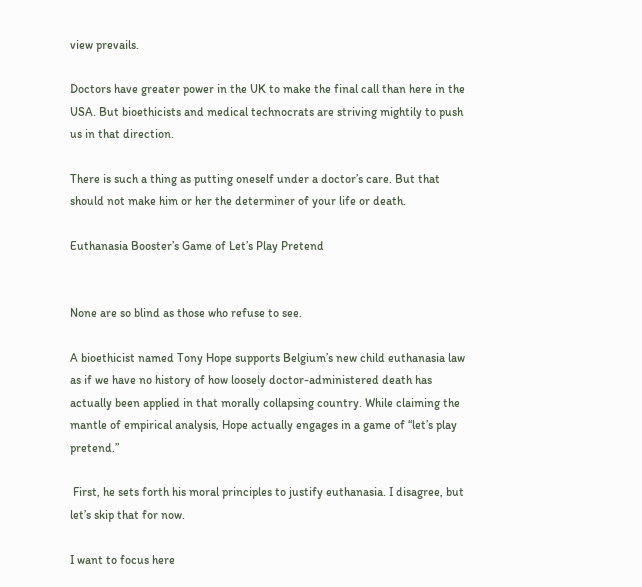view prevails.

Doctors have greater power in the UK to make the final call than here in the USA. But bioethicists and medical technocrats are striving mightily to push us in that direction.

There is such a thing as putting oneself under a doctor’s care. But that should not make him or her the determiner of your life or death.

Euthanasia Booster’s Game of Let’s Play Pretend


None are so blind as those who refuse to see.

A bioethicist named Tony Hope supports Belgium’s new child euthanasia law as if we have no history of how loosely doctor-administered death has actually been applied in that morally collapsing country. While claiming the mantle of empirical analysis, Hope actually engages in a game of “let’s play pretend.”

 First, he sets forth his moral principles to justify euthanasia. I disagree, but let’s skip that for now.

I want to focus here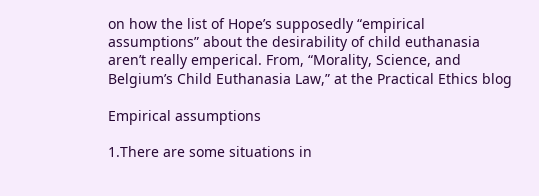on how the list of Hope’s supposedly “empirical assumptions” about the desirability of child euthanasia aren’t really emperical. From, “Morality, Science, and Belgium’s Child Euthanasia Law,” at the Practical Ethics blog

Empirical assumptions

1.There are some situations in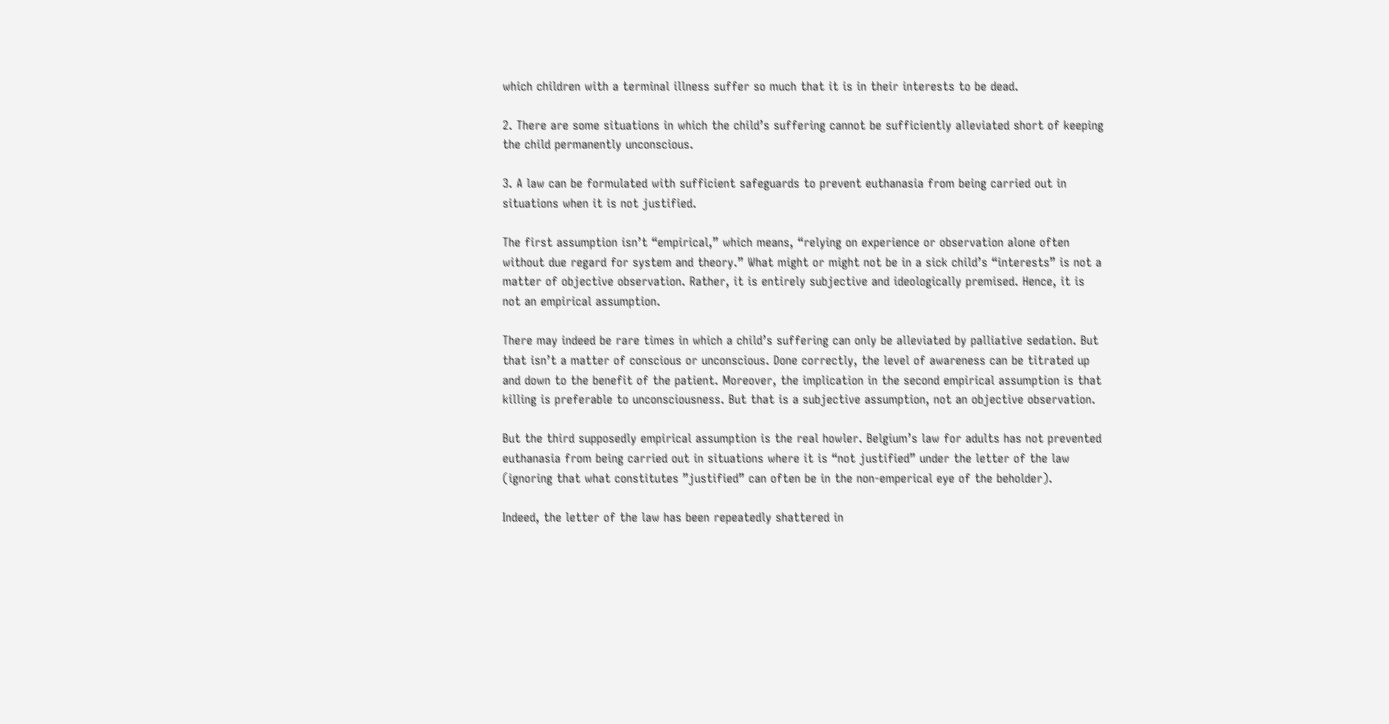which children with a terminal illness suffer so much that it is in their interests to be dead.

2. There are some situations in which the child’s suffering cannot be sufficiently alleviated short of keeping the child permanently unconscious.

3. A law can be formulated with sufficient safeguards to prevent euthanasia from being carried out in situations when it is not justified.

The first assumption isn’t “empirical,” which means, “relying on experience or observation alone often without due regard for system and theory.” What might or might not be in a sick child’s “interests” is not a matter of objective observation. Rather, it is entirely subjective and ideologically premised. Hence, it is not an empirical assumption.

There may indeed be rare times in which a child’s suffering can only be alleviated by palliative sedation. But that isn’t a matter of conscious or unconscious. Done correctly, the level of awareness can be titrated up and down to the benefit of the patient. Moreover, the implication in the second empirical assumption is that killing is preferable to unconsciousness. But that is a subjective assumption, not an objective observation.

But the third supposedly empirical assumption is the real howler. Belgium’s law for adults has not prevented euthanasia from being carried out in situations where it is “not justified” under the letter of the law (ignoring that what constitutes ”justified” can often be in the non-emperical eye of the beholder).

Indeed, the letter of the law has been repeatedly shattered in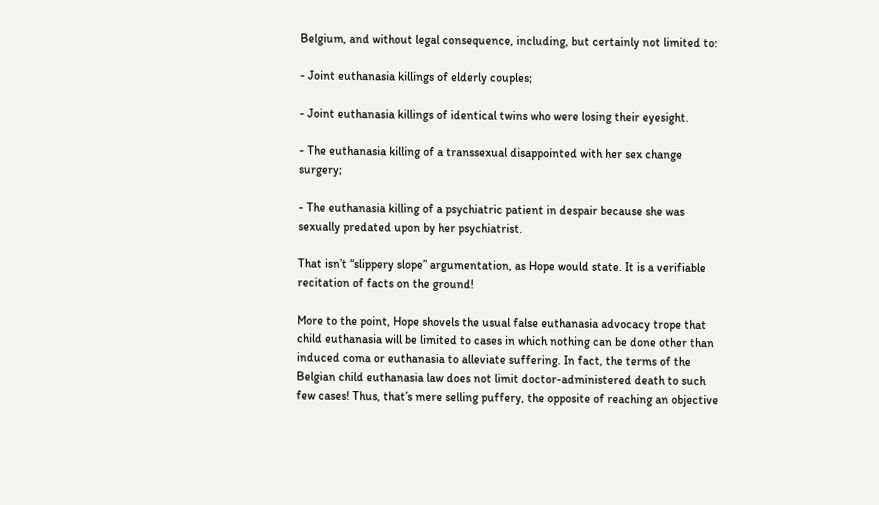Belgium, and without legal consequence, including, but certainly not limited to:

- Joint euthanasia killings of elderly couples;

- Joint euthanasia killings of identical twins who were losing their eyesight.

- The euthanasia killing of a transsexual disappointed with her sex change surgery;

- The euthanasia killing of a psychiatric patient in despair because she was sexually predated upon by her psychiatrist.

That isn’t “slippery slope” argumentation, as Hope would state. It is a verifiable recitation of facts on the ground!

More to the point, Hope shovels the usual false euthanasia advocacy trope that child euthanasia will be limited to cases in which nothing can be done other than induced coma or euthanasia to alleviate suffering. In fact, the terms of the Belgian child euthanasia law does not limit doctor-administered death to such few cases! Thus, that’s mere selling puffery, the opposite of reaching an objective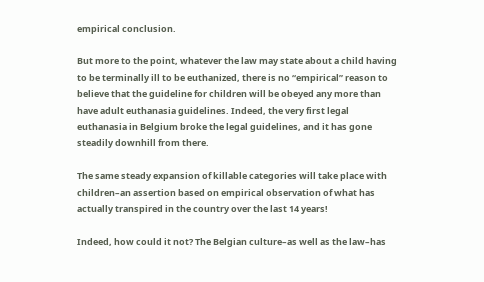empirical conclusion.

But more to the point, whatever the law may state about a child having to be terminally ill to be euthanized, there is no “empirical” reason to believe that the guideline for children will be obeyed any more than have adult euthanasia guidelines. Indeed, the very first legal euthanasia in Belgium broke the legal guidelines, and it has gone steadily downhill from there.

The same steady expansion of killable categories will take place with children–an assertion based on empirical observation of what has actually transpired in the country over the last 14 years!

Indeed, how could it not? The Belgian culture–as well as the law–has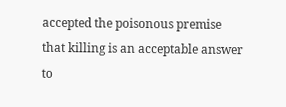accepted the poisonous premise that killing is an acceptable answer to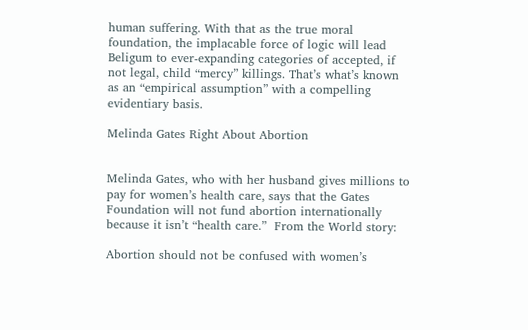human suffering. With that as the true moral foundation, the implacable force of logic will lead Beligum to ever-expanding categories of accepted, if not legal, child “mercy” killings. That’s what’s known as an “empirical assumption” with a compelling evidentiary basis.

Melinda Gates Right About Abortion


Melinda Gates, who with her husband gives millions to pay for women’s health care, says that the Gates Foundation will not fund abortion internationally because it isn’t “health care.”  From the World story:

Abortion should not be confused with women’s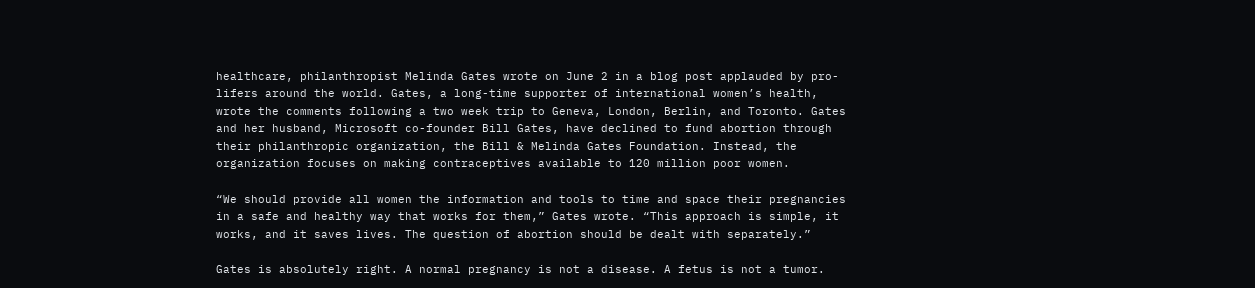healthcare, philanthropist Melinda Gates wrote on June 2 in a blog post applauded by pro-lifers around the world. Gates, a long-time supporter of international women’s health, wrote the comments following a two week trip to Geneva, London, Berlin, and Toronto. Gates and her husband, Microsoft co-founder Bill Gates, have declined to fund abortion through their philanthropic organization, the Bill & Melinda Gates Foundation. Instead, the organization focuses on making contraceptives available to 120 million poor women.

“We should provide all women the information and tools to time and space their pregnancies in a safe and healthy way that works for them,” Gates wrote. “This approach is simple, it works, and it saves lives. The question of abortion should be dealt with separately.”

Gates is absolutely right. A normal pregnancy is not a disease. A fetus is not a tumor.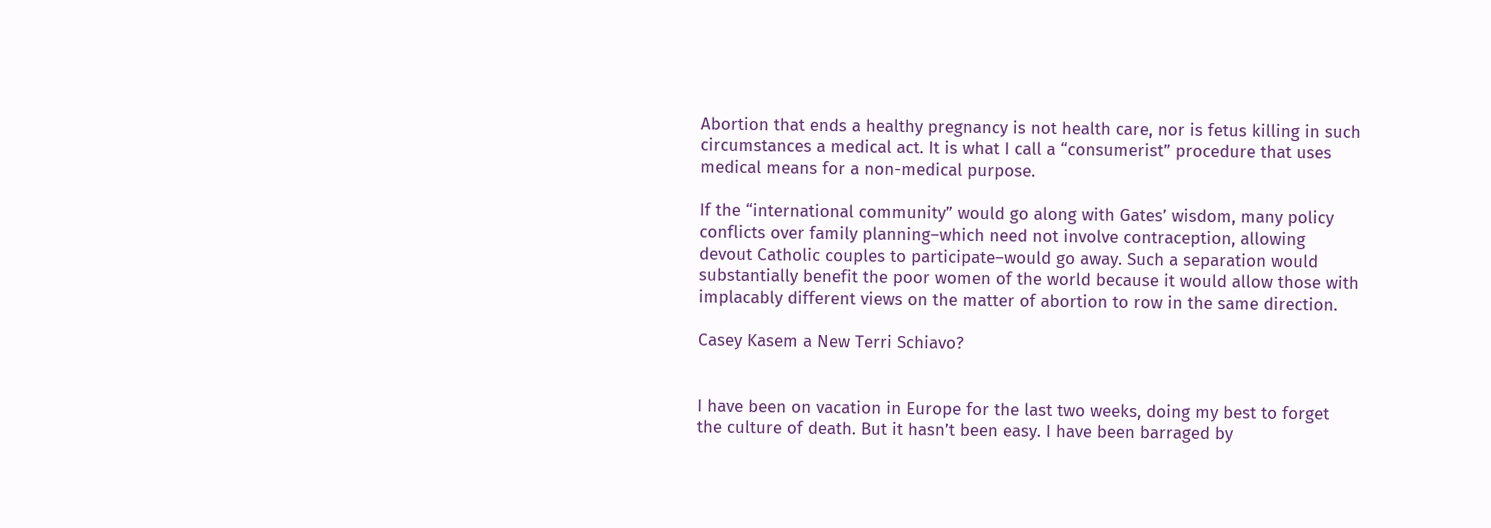Abortion that ends a healthy pregnancy is not health care, nor is fetus killing in such circumstances a medical act. It is what I call a “consumerist” procedure that uses medical means for a non-medical purpose.

If the “international community” would go along with Gates’ wisdom, many policy conflicts over family planning–which need not involve contraception, allowing devout Catholic couples to participate–would go away. Such a separation would substantially benefit the poor women of the world because it would allow those with implacably different views on the matter of abortion to row in the same direction.

Casey Kasem a New Terri Schiavo?


I have been on vacation in Europe for the last two weeks, doing my best to forget the culture of death. But it hasn’t been easy. I have been barraged by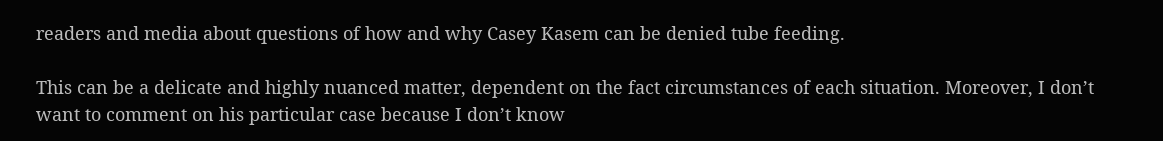readers and media about questions of how and why Casey Kasem can be denied tube feeding.

This can be a delicate and highly nuanced matter, dependent on the fact circumstances of each situation. Moreover, I don’t want to comment on his particular case because I don’t know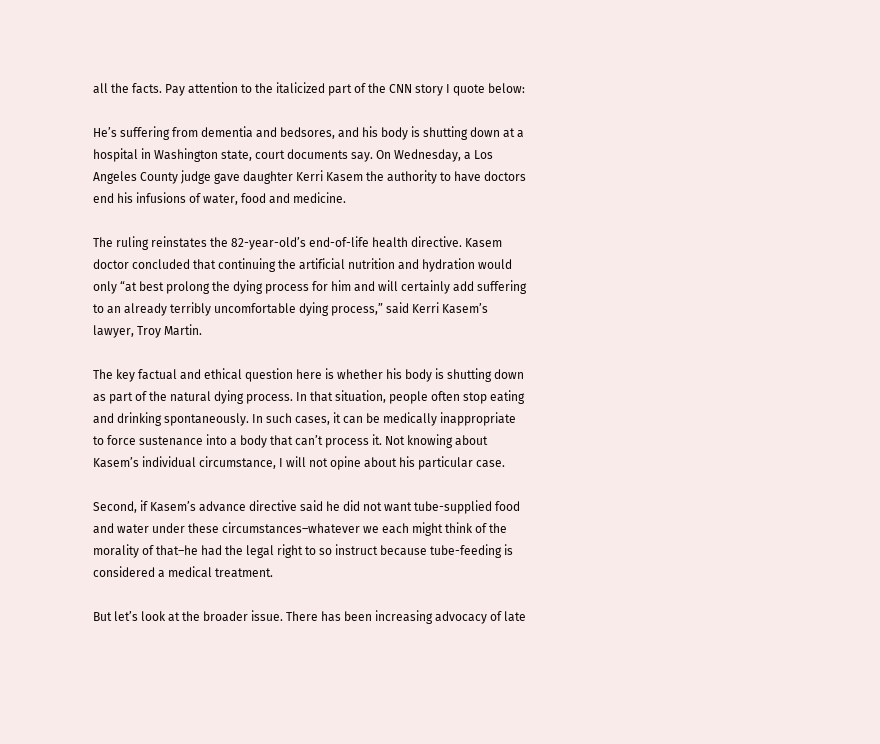all the facts. Pay attention to the italicized part of the CNN story I quote below:

He’s suffering from dementia and bedsores, and his body is shutting down at a hospital in Washington state, court documents say. On Wednesday, a Los Angeles County judge gave daughter Kerri Kasem the authority to have doctors end his infusions of water, food and medicine.

The ruling reinstates the 82-year-old’s end-of-life health directive. Kasem doctor concluded that continuing the artificial nutrition and hydration would only “at best prolong the dying process for him and will certainly add suffering to an already terribly uncomfortable dying process,” said Kerri Kasem’s lawyer, Troy Martin.

The key factual and ethical question here is whether his body is shutting down as part of the natural dying process. In that situation, people often stop eating and drinking spontaneously. In such cases, it can be medically inappropriate to force sustenance into a body that can’t process it. Not knowing about Kasem’s individual circumstance, I will not opine about his particular case.

Second, if Kasem’s advance directive said he did not want tube-supplied food and water under these circumstances–whatever we each might think of the morality of that–he had the legal right to so instruct because tube-feeding is considered a medical treatment.

But let’s look at the broader issue. There has been increasing advocacy of late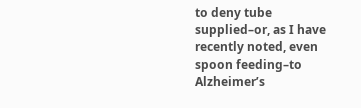to deny tube supplied–or, as I have recently noted, even spoon feeding–to Alzheimer’s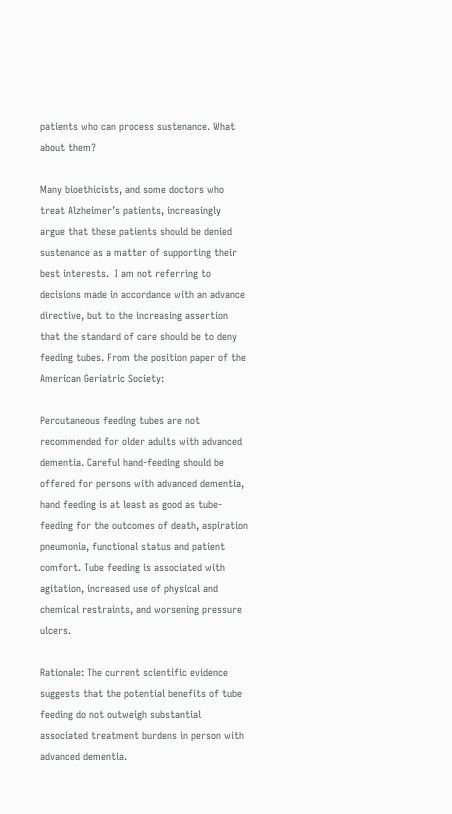patients who can process sustenance. What about them?

Many bioethicists, and some doctors who treat Alzheimer’s patients, increasingly argue that these patients should be denied sustenance as a matter of supporting their best interests.  I am not referring to decisions made in accordance with an advance directive, but to the increasing assertion that the standard of care should be to deny feeding tubes. From the position paper of the American Geriatric Society:

Percutaneous feeding tubes are not recommended for older adults with advanced dementia. Careful hand-feeding should be offered for persons with advanced dementia, hand feeding is at least as good as tube-feeding for the outcomes of death, aspiration pneumonia, functional status and patient comfort. Tube feeding is associated with agitation, increased use of physical and chemical restraints, and worsening pressure ulcers.

Rationale: The current scientific evidence suggests that the potential benefits of tube feeding do not outweigh substantial associated treatment burdens in person with advanced dementia.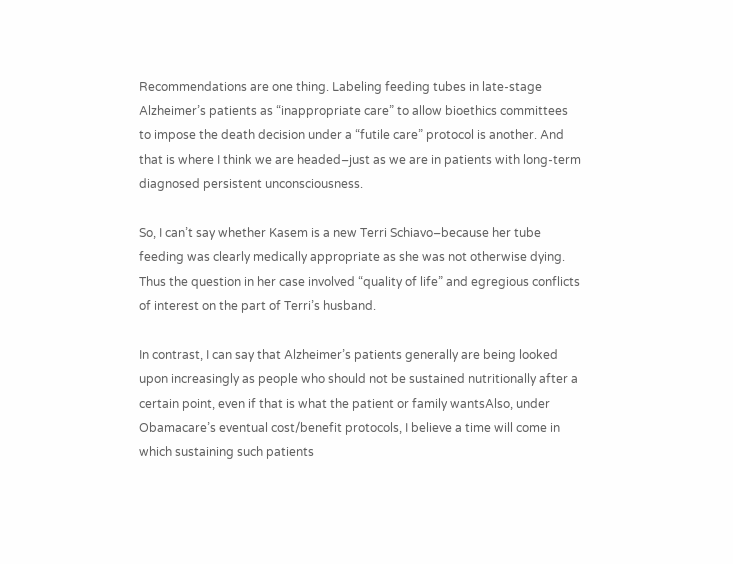Recommendations are one thing. Labeling feeding tubes in late-stage Alzheimer’s patients as “inappropriate care” to allow bioethics committees to impose the death decision under a “futile care” protocol is another. And that is where I think we are headed–just as we are in patients with long-term diagnosed persistent unconsciousness.

So, I can’t say whether Kasem is a new Terri Schiavo–because her tube feeding was clearly medically appropriate as she was not otherwise dying. Thus the question in her case involved “quality of life” and egregious conflicts of interest on the part of Terri’s husband.

In contrast, I can say that Alzheimer’s patients generally are being looked upon increasingly as people who should not be sustained nutritionally after a certain point, even if that is what the patient or family wantsAlso, under Obamacare’s eventual cost/benefit protocols, I believe a time will come in which sustaining such patients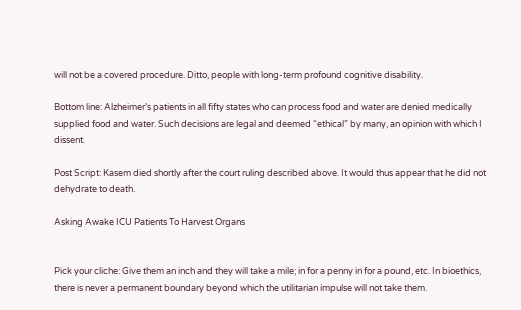will not be a covered procedure. Ditto, people with long-term profound cognitive disability.

Bottom line: Alzheimer’s patients in all fifty states who can process food and water are denied medically supplied food and water. Such decisions are legal and deemed “ethical” by many, an opinion with which I dissent.

Post Script: Kasem died shortly after the court ruling described above. It would thus appear that he did not dehydrate to death.

Asking Awake ICU Patients To Harvest Organs


Pick your cliche: Give them an inch and they will take a mile; in for a penny in for a pound, etc. In bioethics, there is never a permanent boundary beyond which the utilitarian impulse will not take them.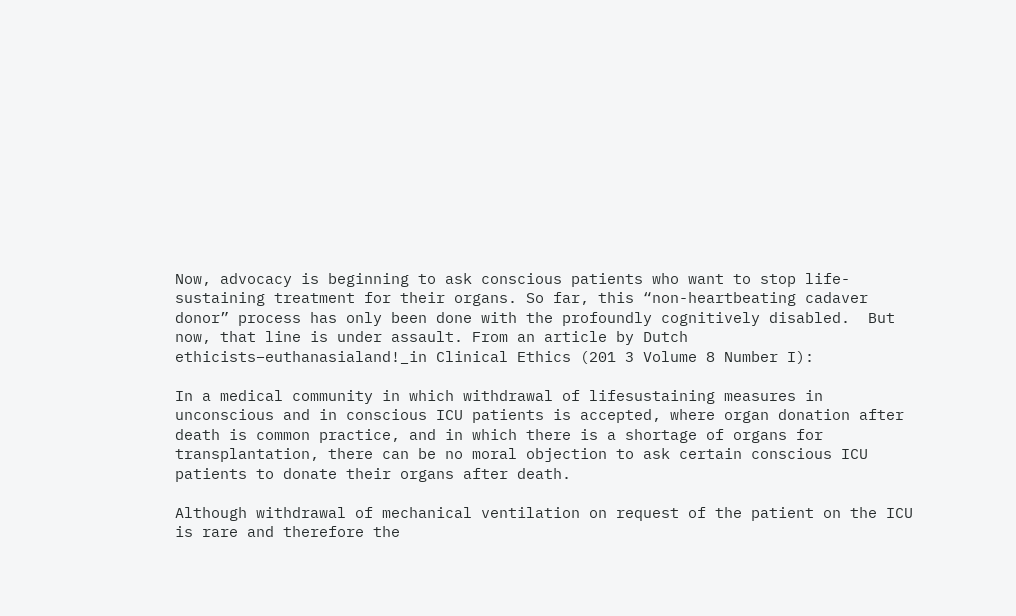Now, advocacy is beginning to ask conscious patients who want to stop life-sustaining treatment for their organs. So far, this “non-heartbeating cadaver donor” process has only been done with the profoundly cognitively disabled.  But now, that line is under assault. From an article by Dutch ethicists–euthanasialand!_in Clinical Ethics (201 3 Volume 8 Number I):

In a medical community in which withdrawal of lifesustaining measures in unconscious and in conscious ICU patients is accepted, where organ donation after death is common practice, and in which there is a shortage of organs for transplantation, there can be no moral objection to ask certain conscious ICU patients to donate their organs after death.

Although withdrawal of mechanical ventilation on request of the patient on the ICU is rare and therefore the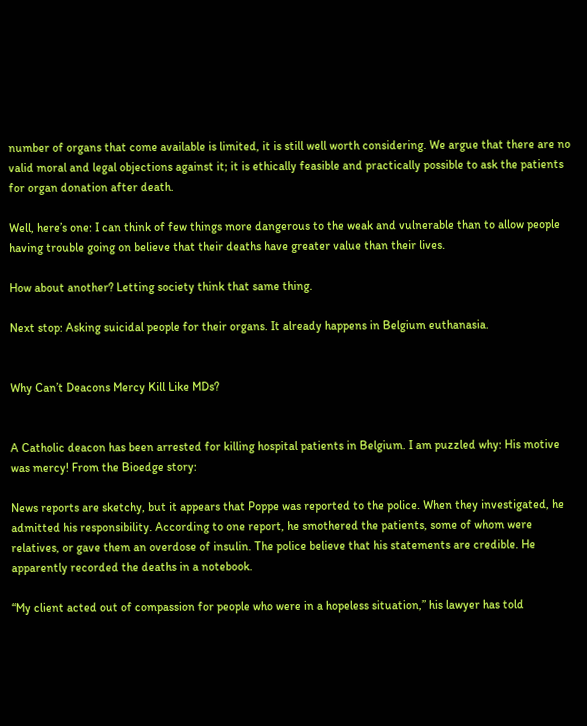number of organs that come available is limited, it is still well worth considering. We argue that there are no valid moral and legal objections against it; it is ethically feasible and practically possible to ask the patients for organ donation after death.

Well, here’s one: I can think of few things more dangerous to the weak and vulnerable than to allow people having trouble going on believe that their deaths have greater value than their lives.

How about another? Letting society think that same thing.

Next stop: Asking suicidal people for their organs. It already happens in Belgium euthanasia.


Why Can’t Deacons Mercy Kill Like MDs?


A Catholic deacon has been arrested for killing hospital patients in Belgium. I am puzzled why: His motive was mercy! From the Bioedge story:

News reports are sketchy, but it appears that Poppe was reported to the police. When they investigated, he admitted his responsibility. According to one report, he smothered the patients, some of whom were relatives, or gave them an overdose of insulin. The police believe that his statements are credible. He apparently recorded the deaths in a notebook.

“My client acted out of compassion for people who were in a hopeless situation,” his lawyer has told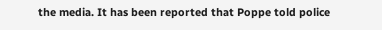the media. It has been reported that Poppe told police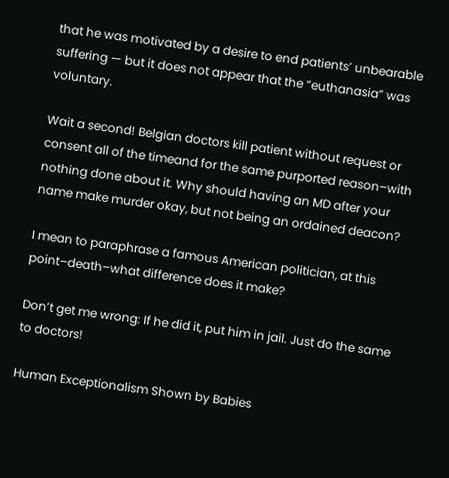that he was motivated by a desire to end patients’ unbearable suffering — but it does not appear that the “euthanasia” was voluntary.

Wait a second! Belgian doctors kill patient without request or consent all of the timeand for the same purported reason–with nothing done about it. Why should having an MD after your name make murder okay, but not being an ordained deacon?

I mean to paraphrase a famous American politician, at this point–death–what difference does it make?

Don’t get me wrong: If he did it, put him in jail. Just do the same to doctors!

Human Exceptionalism Shown by Babies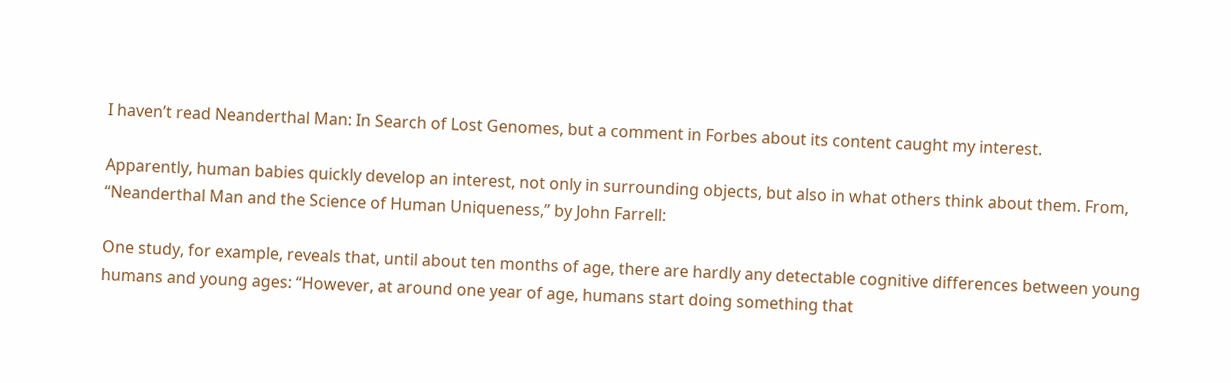I haven’t read Neanderthal Man: In Search of Lost Genomes, but a comment in Forbes about its content caught my interest.

Apparently, human babies quickly develop an interest, not only in surrounding objects, but also in what others think about them. From, “Neanderthal Man and the Science of Human Uniqueness,” by John Farrell:

One study, for example, reveals that, until about ten months of age, there are hardly any detectable cognitive differences between young humans and young ages: “However, at around one year of age, humans start doing something that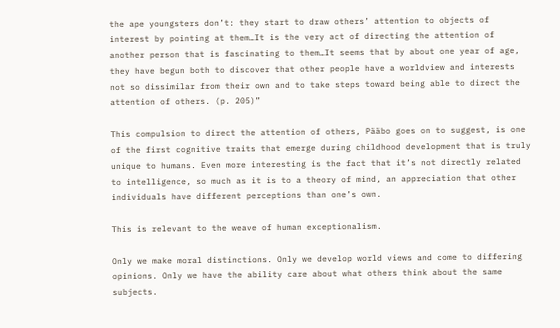the ape youngsters don’t: they start to draw others’ attention to objects of interest by pointing at them…It is the very act of directing the attention of another person that is fascinating to them…It seems that by about one year of age, they have begun both to discover that other people have a worldview and interests not so dissimilar from their own and to take steps toward being able to direct the attention of others. (p. 205)”

This compulsion to direct the attention of others, Pääbo goes on to suggest, is one of the first cognitive traits that emerge during childhood development that is truly unique to humans. Even more interesting is the fact that it’s not directly related to intelligence, so much as it is to a theory of mind, an appreciation that other individuals have different perceptions than one’s own.

This is relevant to the weave of human exceptionalism.

Only we make moral distinctions. Only we develop world views and come to differing opinions. Only we have the ability care about what others think about the same subjects.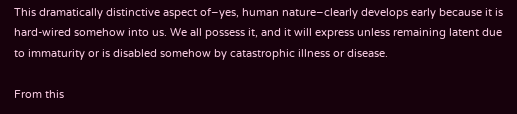This dramatically distinctive aspect of–yes, human nature–clearly develops early because it is hard-wired somehow into us. We all possess it, and it will express unless remaining latent due to immaturity or is disabled somehow by catastrophic illness or disease.

From this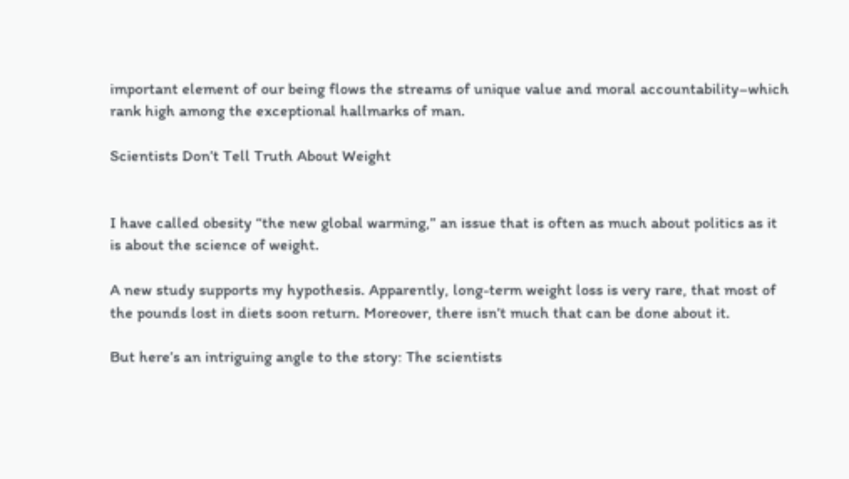important element of our being flows the streams of unique value and moral accountability–which rank high among the exceptional hallmarks of man.

Scientists Don’t Tell Truth About Weight


I have called obesity “the new global warming,” an issue that is often as much about politics as it is about the science of weight.

A new study supports my hypothesis. Apparently, long-term weight loss is very rare, that most of the pounds lost in diets soon return. Moreover, there isn’t much that can be done about it.

But here’s an intriguing angle to the story: The scientists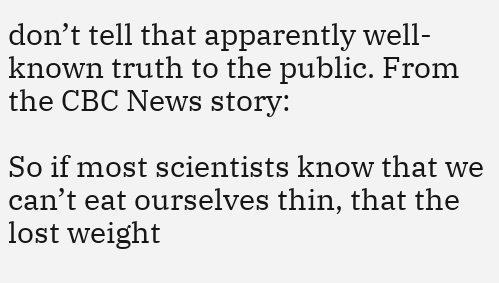don’t tell that apparently well-known truth to the public. From the CBC News story:

So if most scientists know that we can’t eat ourselves thin, that the lost weight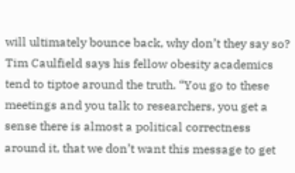will ultimately bounce back, why don’t they say so? Tim Caulfield says his fellow obesity academics tend to tiptoe around the truth. “You go to these meetings and you talk to researchers, you get a sense there is almost a political correctness around it, that we don’t want this message to get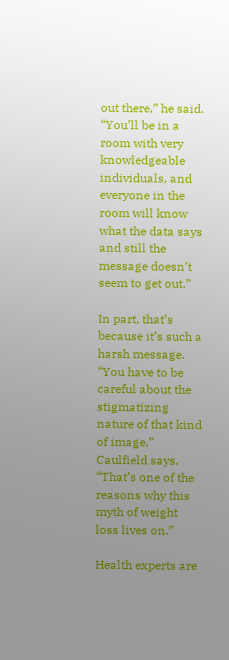out there,” he said. “You’ll be in a room with very knowledgeable individuals, and everyone in the room will know what the data says and still the message doesn’t seem to get out.”

In part, that’s because it’s such a harsh message. “You have to be careful about the stigmatizing nature of that kind of image,” Caulfield says. “That’s one of the reasons why this myth of weight loss lives on.”

Health experts are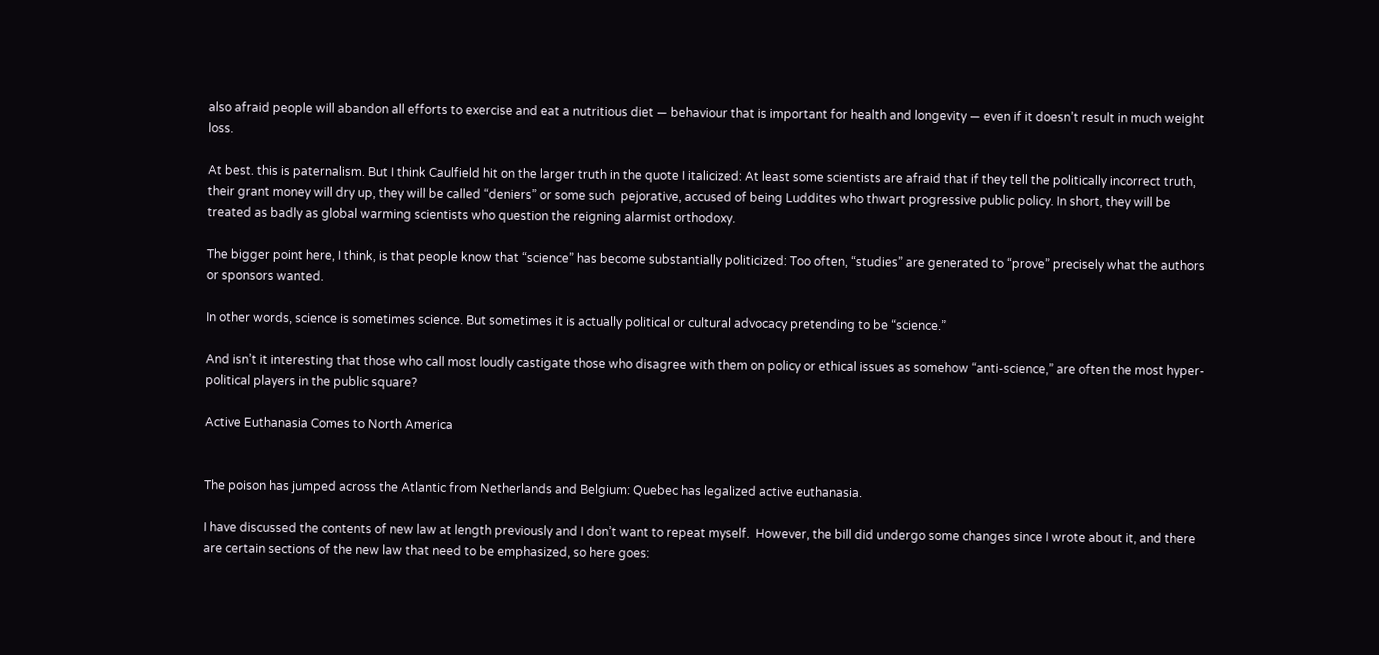also afraid people will abandon all efforts to exercise and eat a nutritious diet — behaviour that is important for health and longevity — even if it doesn’t result in much weight loss.

At best. this is paternalism. But I think Caulfield hit on the larger truth in the quote I italicized: At least some scientists are afraid that if they tell the politically incorrect truth, their grant money will dry up, they will be called “deniers” or some such  pejorative, accused of being Luddites who thwart progressive public policy. In short, they will be treated as badly as global warming scientists who question the reigning alarmist orthodoxy.

The bigger point here, I think, is that people know that “science” has become substantially politicized: Too often, “studies” are generated to “prove” precisely what the authors or sponsors wanted.

In other words, science is sometimes science. But sometimes it is actually political or cultural advocacy pretending to be “science.”

And isn’t it interesting that those who call most loudly castigate those who disagree with them on policy or ethical issues as somehow “anti-science,” are often the most hyper-political players in the public square?

Active Euthanasia Comes to North America


The poison has jumped across the Atlantic from Netherlands and Belgium: Quebec has legalized active euthanasia.

I have discussed the contents of new law at length previously and I don’t want to repeat myself.  However, the bill did undergo some changes since I wrote about it, and there are certain sections of the new law that need to be emphasized, so here goes: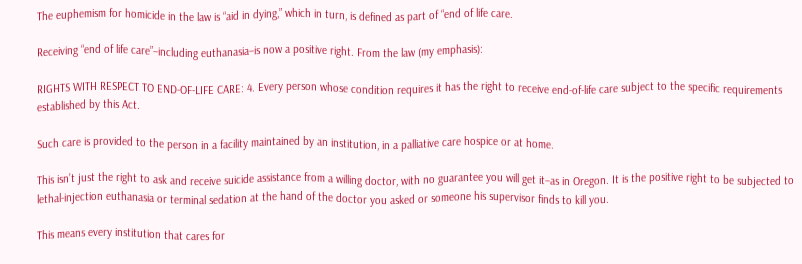The euphemism for homicide in the law is “aid in dying,” which in turn, is defined as part of “end of life care.

Receiving “end of life care”–including euthanasia–is now a positive right. From the law (my emphasis):

RIGHTS WITH RESPECT TO END-OF-LIFE CARE: 4. Every person whose condition requires it has the right to receive end-of-life care subject to the specific requirements established by this Act.

Such care is provided to the person in a facility maintained by an institution, in a palliative care hospice or at home.

This isn’t just the right to ask and receive suicide assistance from a willing doctor, with no guarantee you will get it–as in Oregon. It is the positive right to be subjected to lethal-injection euthanasia or terminal sedation at the hand of the doctor you asked or someone his supervisor finds to kill you.

This means every institution that cares for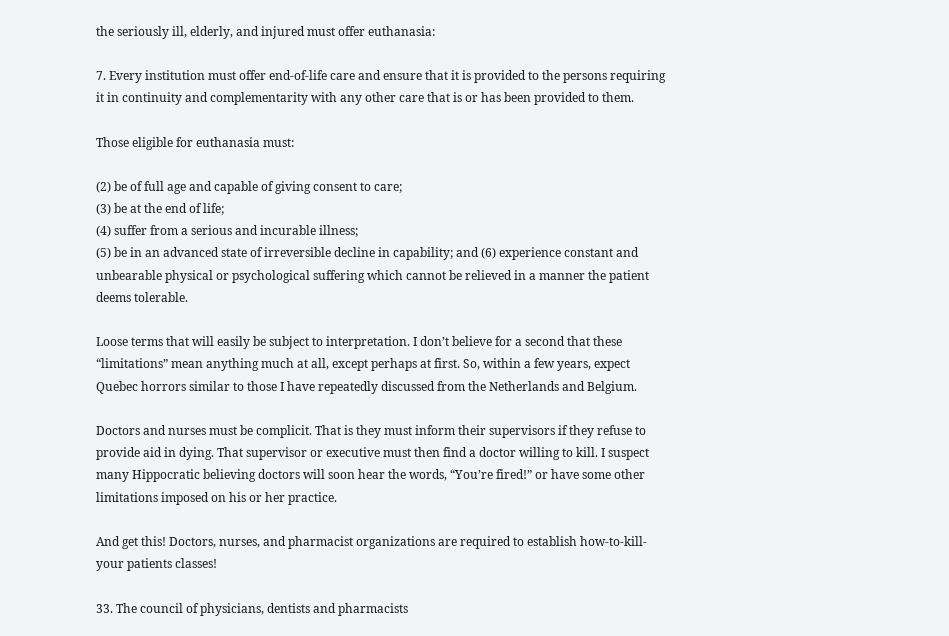the seriously ill, elderly, and injured must offer euthanasia:

7. Every institution must offer end-of-life care and ensure that it is provided to the persons requiring it in continuity and complementarity with any other care that is or has been provided to them.

Those eligible for euthanasia must:

(2) be of full age and capable of giving consent to care;
(3) be at the end of life;
(4) suffer from a serious and incurable illness;
(5) be in an advanced state of irreversible decline in capability; and (6) experience constant and unbearable physical or psychological suffering which cannot be relieved in a manner the patient deems tolerable.

Loose terms that will easily be subject to interpretation. I don’t believe for a second that these “limitations” mean anything much at all, except perhaps at first. So, within a few years, expect Quebec horrors similar to those I have repeatedly discussed from the Netherlands and Belgium.

Doctors and nurses must be complicit. That is they must inform their supervisors if they refuse to provide aid in dying. That supervisor or executive must then find a doctor willing to kill. I suspect many Hippocratic believing doctors will soon hear the words, “You’re fired!” or have some other limitations imposed on his or her practice.

And get this! Doctors, nurses, and pharmacist organizations are required to establish how-to-kill-your patients classes!

33. The council of physicians, dentists and pharmacists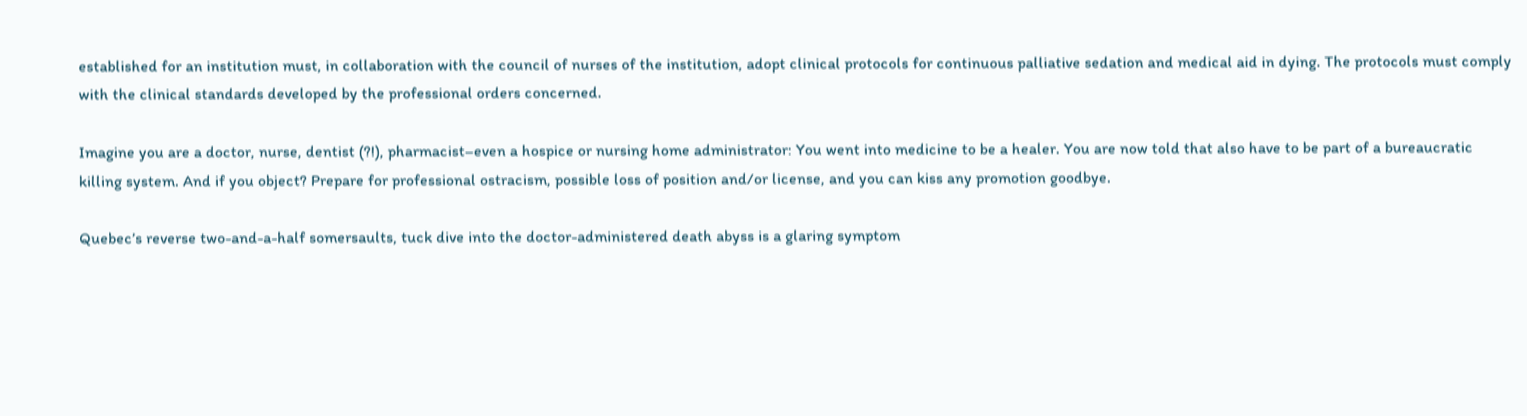established for an institution must, in collaboration with the council of nurses of the institution, adopt clinical protocols for continuous palliative sedation and medical aid in dying. The protocols must comply with the clinical standards developed by the professional orders concerned.

Imagine you are a doctor, nurse, dentist (?!), pharmacist–even a hospice or nursing home administrator: You went into medicine to be a healer. You are now told that also have to be part of a bureaucratic killing system. And if you object? Prepare for professional ostracism, possible loss of position and/or license, and you can kiss any promotion goodbye.

Quebec’s reverse two-and-a-half somersaults, tuck dive into the doctor-administered death abyss is a glaring symptom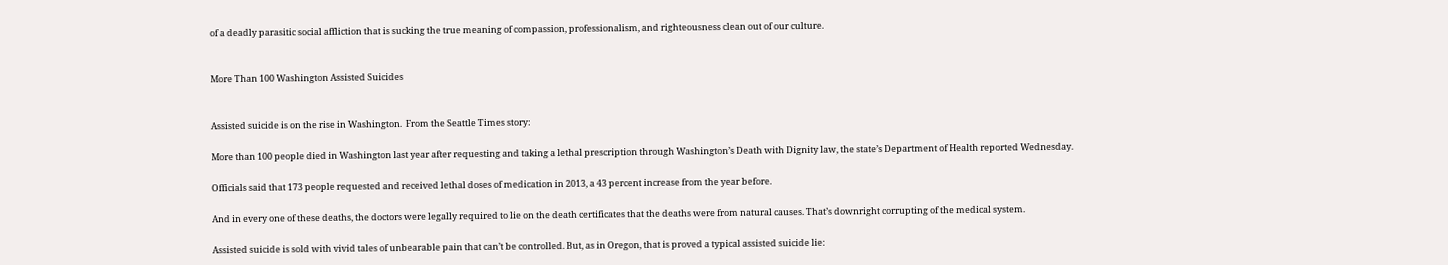of a deadly parasitic social affliction that is sucking the true meaning of compassion, professionalism, and righteousness clean out of our culture.


More Than 100 Washington Assisted Suicides


Assisted suicide is on the rise in Washington.  From the Seattle Times story:

More than 100 people died in Washington last year after requesting and taking a lethal prescription through Washington’s Death with Dignity law, the state’s Department of Health reported Wednesday.

Officials said that 173 people requested and received lethal doses of medication in 2013, a 43 percent increase from the year before.

And in every one of these deaths, the doctors were legally required to lie on the death certificates that the deaths were from natural causes. That’s downright corrupting of the medical system.

Assisted suicide is sold with vivid tales of unbearable pain that can’t be controlled. But, as in Oregon, that is proved a typical assisted suicide lie: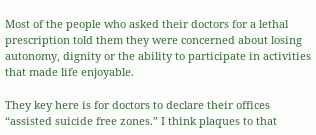Most of the people who asked their doctors for a lethal prescription told them they were concerned about losing autonomy, dignity or the ability to participate in activities that made life enjoyable.

They key here is for doctors to declare their offices “assisted suicide free zones.” I think plaques to that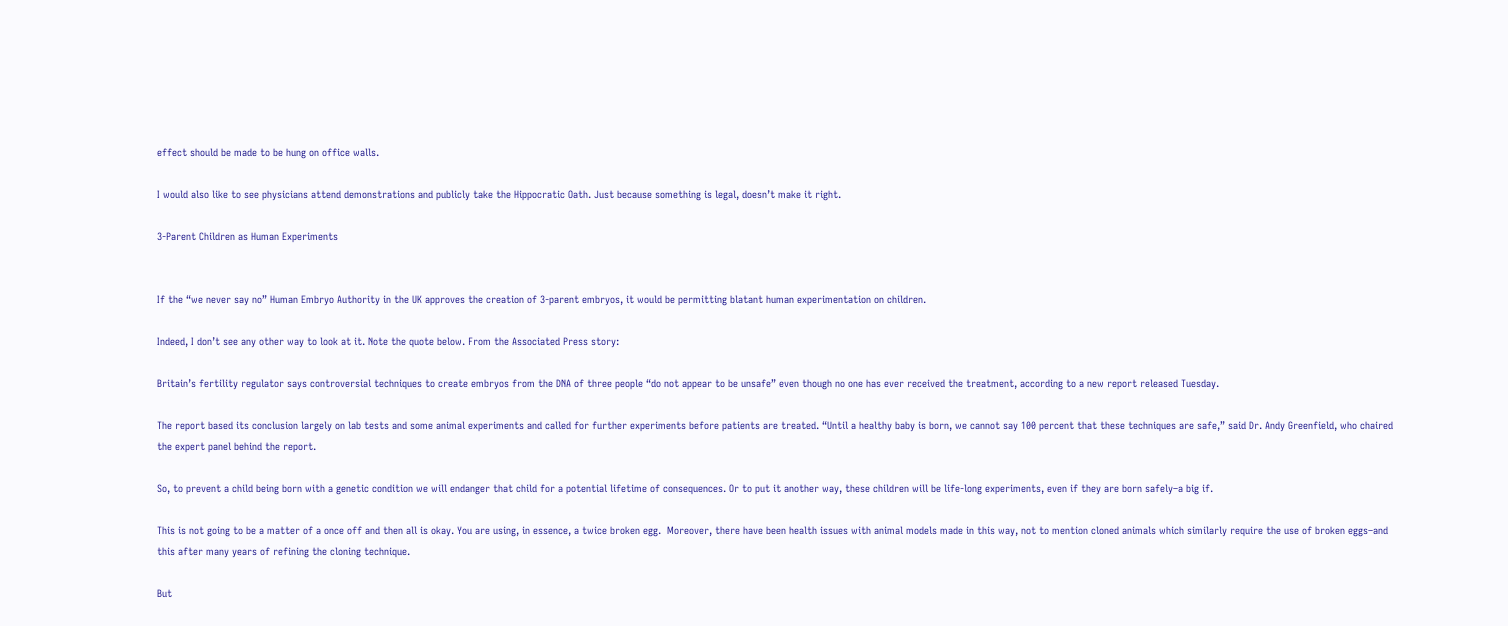effect should be made to be hung on office walls.

I would also like to see physicians attend demonstrations and publicly take the Hippocratic Oath. Just because something is legal, doesn’t make it right.

3-Parent Children as Human Experiments


If the “we never say no” Human Embryo Authority in the UK approves the creation of 3-parent embryos, it would be permitting blatant human experimentation on children.

Indeed, I don’t see any other way to look at it. Note the quote below. From the Associated Press story:

Britain’s fertility regulator says controversial techniques to create embryos from the DNA of three people “do not appear to be unsafe” even though no one has ever received the treatment, according to a new report released Tuesday.

The report based its conclusion largely on lab tests and some animal experiments and called for further experiments before patients are treated. “Until a healthy baby is born, we cannot say 100 percent that these techniques are safe,” said Dr. Andy Greenfield, who chaired the expert panel behind the report.

So, to prevent a child being born with a genetic condition we will endanger that child for a potential lifetime of consequences. Or to put it another way, these children will be life-long experiments, even if they are born safely–a big if.

This is not going to be a matter of a once off and then all is okay. You are using, in essence, a twice broken egg.  Moreover, there have been health issues with animal models made in this way, not to mention cloned animals which similarly require the use of broken eggs–and this after many years of refining the cloning technique.

But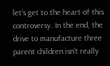let’s get to the heart of this controversy. In the end, the drive to manufacture three parent children isn’t really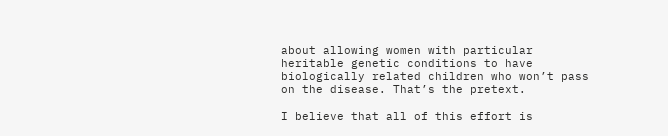about allowing women with particular heritable genetic conditions to have biologically related children who won’t pass on the disease. That’s the pretext.

I believe that all of this effort is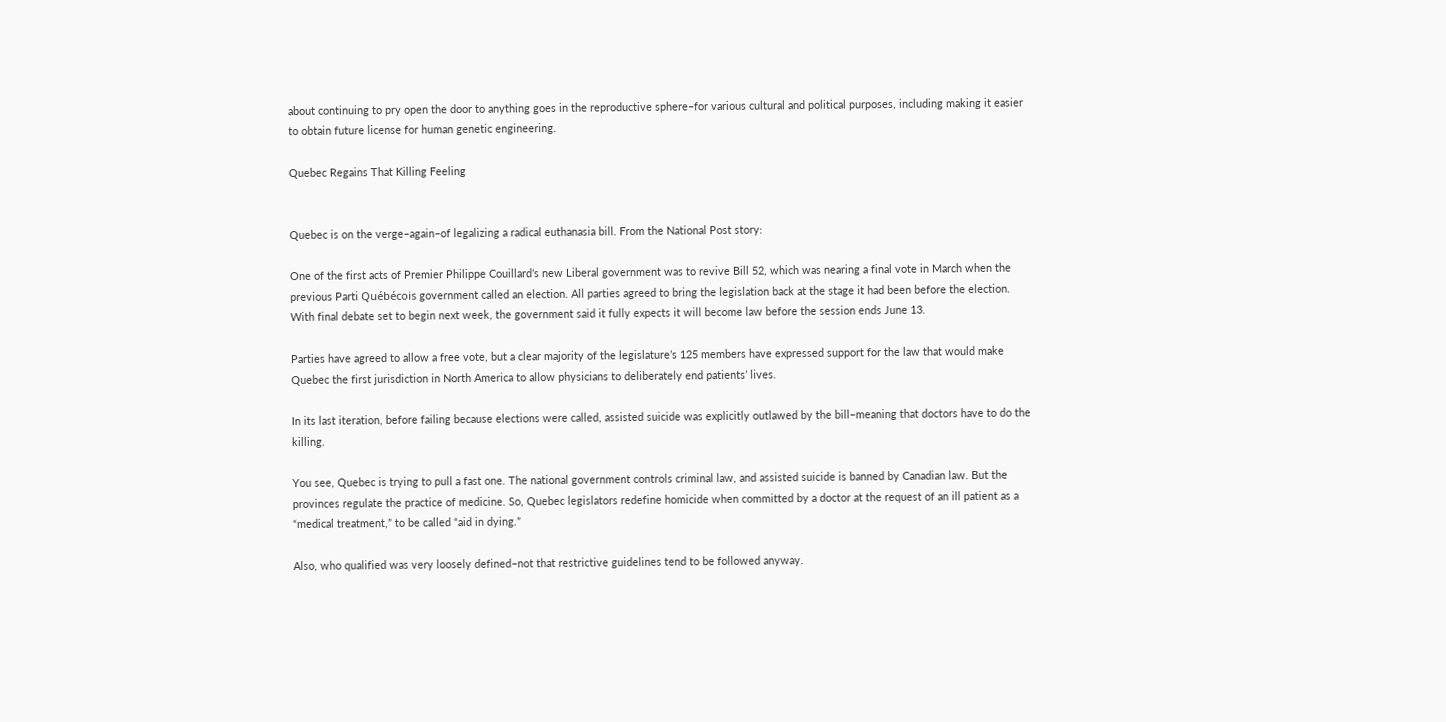about continuing to pry open the door to anything goes in the reproductive sphere–for various cultural and political purposes, including making it easier to obtain future license for human genetic engineering.

Quebec Regains That Killing Feeling


Quebec is on the verge–again–of legalizing a radical euthanasia bill. From the National Post story:

One of the first acts of Premier Philippe Couillard’s new Liberal government was to revive Bill 52, which was nearing a final vote in March when the previous Parti Québécois government called an election. All parties agreed to bring the legislation back at the stage it had been before the election. With final debate set to begin next week, the government said it fully expects it will become law before the session ends June 13.

Parties have agreed to allow a free vote, but a clear majority of the legislature’s 125 members have expressed support for the law that would make Quebec the first jurisdiction in North America to allow physicians to deliberately end patients’ lives.

In its last iteration, before failing because elections were called, assisted suicide was explicitly outlawed by the bill–meaning that doctors have to do the killing.

You see, Quebec is trying to pull a fast one. The national government controls criminal law, and assisted suicide is banned by Canadian law. But the provinces regulate the practice of medicine. So, Quebec legislators redefine homicide when committed by a doctor at the request of an ill patient as a “medical treatment,” to be called “aid in dying.”

Also, who qualified was very loosely defined–not that restrictive guidelines tend to be followed anyway.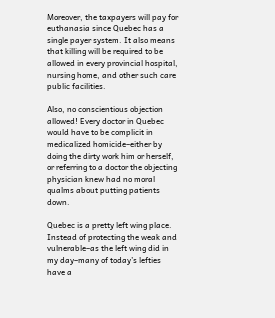Moreover, the taxpayers will pay for euthanasia since Quebec has a single payer system. It also means that killing will be required to be allowed in every provincial hospital, nursing home, and other such care public facilities.

Also, no conscientious objection allowed! Every doctor in Quebec would have to be complicit in medicalized homicide–either by doing the dirty work him or herself, or referring to a doctor the objecting physician knew had no moral qualms about putting patients down.

Quebec is a pretty left wing place.  Instead of protecting the weak and vulnerable–as the left wing did in my day–many of today’s lefties have a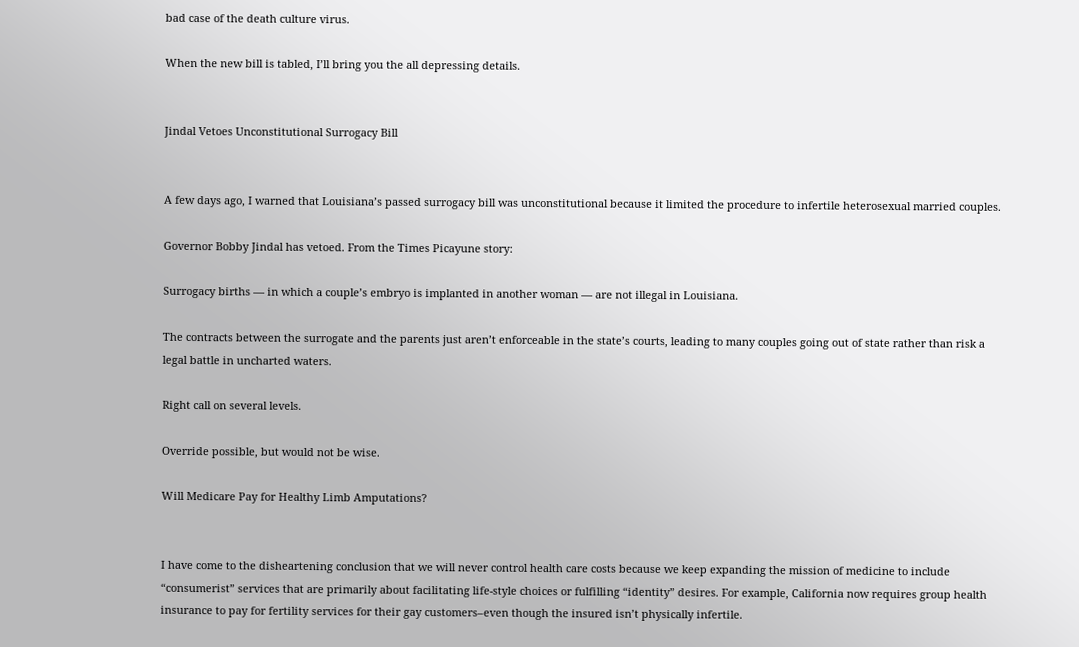bad case of the death culture virus.

When the new bill is tabled, I’ll bring you the all depressing details.


Jindal Vetoes Unconstitutional Surrogacy Bill


A few days ago, I warned that Louisiana’s passed surrogacy bill was unconstitutional because it limited the procedure to infertile heterosexual married couples.

Governor Bobby Jindal has vetoed. From the Times Picayune story:

Surrogacy births — in which a couple’s embryo is implanted in another woman — are not illegal in Louisiana.

The contracts between the surrogate and the parents just aren’t enforceable in the state’s courts, leading to many couples going out of state rather than risk a legal battle in uncharted waters.

Right call on several levels.

Override possible, but would not be wise.

Will Medicare Pay for Healthy Limb Amputations?


I have come to the disheartening conclusion that we will never control health care costs because we keep expanding the mission of medicine to include “consumerist” services that are primarily about facilitating life-style choices or fulfilling “identity” desires. For example, California now requires group health insurance to pay for fertility services for their gay customers–even though the insured isn’t physically infertile.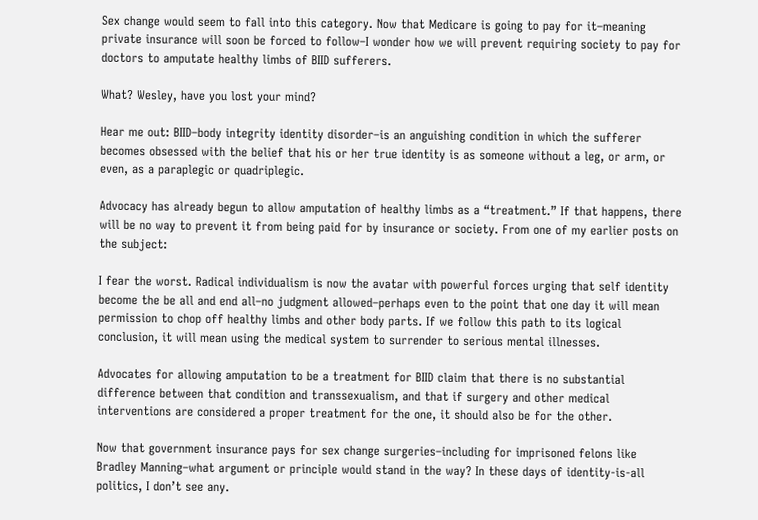Sex change would seem to fall into this category. Now that Medicare is going to pay for it–meaning private insurance will soon be forced to follow–I wonder how we will prevent requiring society to pay for doctors to amputate healthy limbs of BIID sufferers.

What? Wesley, have you lost your mind?

Hear me out: BIID–body integrity identity disorder–is an anguishing condition in which the sufferer becomes obsessed with the belief that his or her true identity is as someone without a leg, or arm, or even, as a paraplegic or quadriplegic.

Advocacy has already begun to allow amputation of healthy limbs as a “treatment.” If that happens, there will be no way to prevent it from being paid for by insurance or society. From one of my earlier posts on the subject:

I fear the worst. Radical individualism is now the avatar with powerful forces urging that self identity become the be all and end all–no judgment allowed–perhaps even to the point that one day it will mean permission to chop off healthy limbs and other body parts. If we follow this path to its logical conclusion, it will mean using the medical system to surrender to serious mental illnesses.

Advocates for allowing amputation to be a treatment for BIID claim that there is no substantial difference between that condition and transsexualism, and that if surgery and other medical interventions are considered a proper treatment for the one, it should also be for the other.

Now that government insurance pays for sex change surgeries–including for imprisoned felons like Bradley Manning–what argument or principle would stand in the way? In these days of identity-is-all politics, I don’t see any.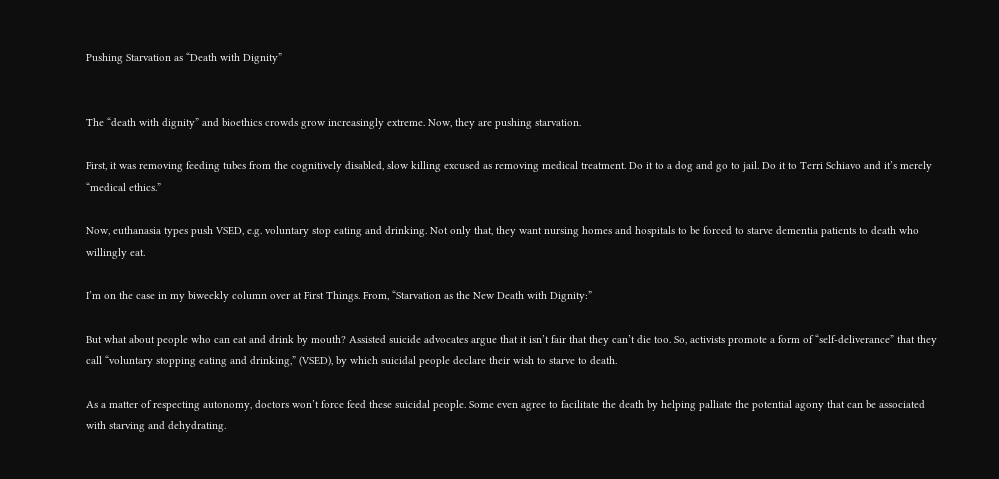Pushing Starvation as “Death with Dignity”


The “death with dignity” and bioethics crowds grow increasingly extreme. Now, they are pushing starvation.

First, it was removing feeding tubes from the cognitively disabled, slow killing excused as removing medical treatment. Do it to a dog and go to jail. Do it to Terri Schiavo and it’s merely “medical ethics.”

Now, euthanasia types push VSED, e.g. voluntary stop eating and drinking. Not only that, they want nursing homes and hospitals to be forced to starve dementia patients to death who willingly eat.

I’m on the case in my biweekly column over at First Things. From, “Starvation as the New Death with Dignity:”

But what about people who can eat and drink by mouth? Assisted suicide advocates argue that it isn’t fair that they can’t die too. So, activists promote a form of “self-deliverance” that they call “voluntary stopping eating and drinking,” (VSED), by which suicidal people declare their wish to starve to death.

As a matter of respecting autonomy, doctors won’t force feed these suicidal people. Some even agree to facilitate the death by helping palliate the potential agony that can be associated with starving and dehydrating.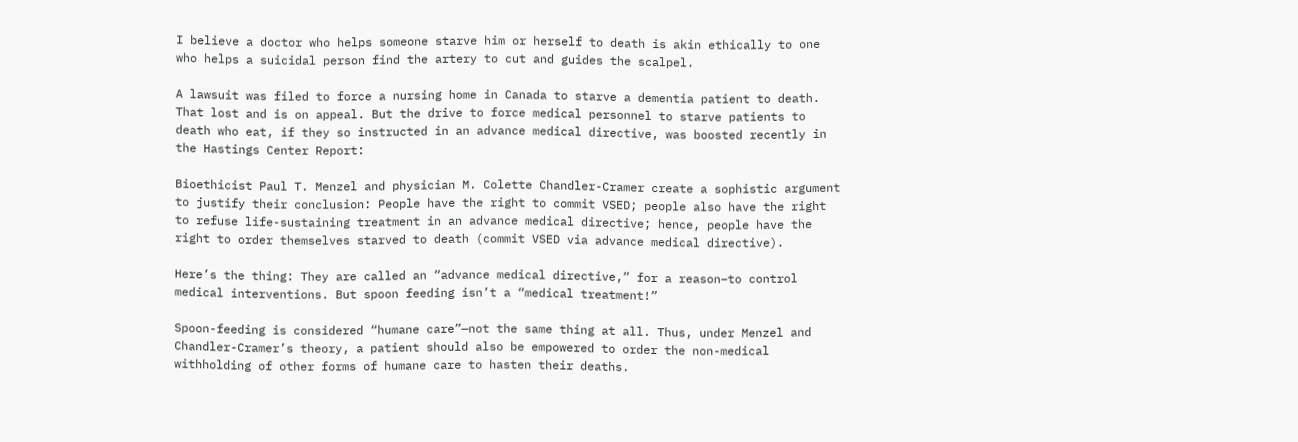I believe a doctor who helps someone starve him or herself to death is akin ethically to one who helps a suicidal person find the artery to cut and guides the scalpel.

A lawsuit was filed to force a nursing home in Canada to starve a dementia patient to death. That lost and is on appeal. But the drive to force medical personnel to starve patients to death who eat, if they so instructed in an advance medical directive, was boosted recently in the Hastings Center Report:

Bioethicist Paul T. Menzel and physician M. Colette Chandler-Cramer create a sophistic argument to justify their conclusion: People have the right to commit VSED; people also have the right to refuse life-sustaining treatment in an advance medical directive; hence, people have the right to order themselves starved to death (commit VSED via advance medical directive).

Here’s the thing: They are called an “advance medical directive,” for a reason–to control medical interventions. But spoon feeding isn’t a “medical treatment!”

Spoon-feeding is considered “humane care”—not the same thing at all. Thus, under Menzel and Chandler-Cramer’s theory, a patient should also be empowered to order the non-medical withholding of other forms of humane care to hasten their deaths.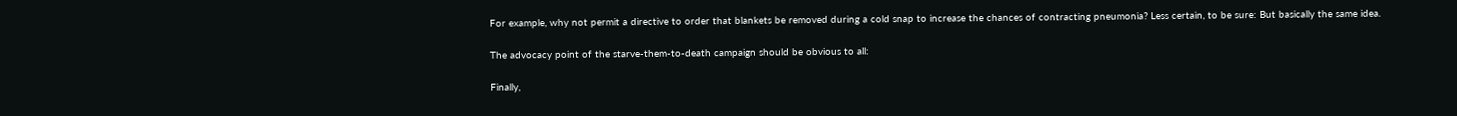For example, why not permit a directive to order that blankets be removed during a cold snap to increase the chances of contracting pneumonia? Less certain, to be sure: But basically the same idea.

The advocacy point of the starve-them-to-death campaign should be obvious to all:

Finally,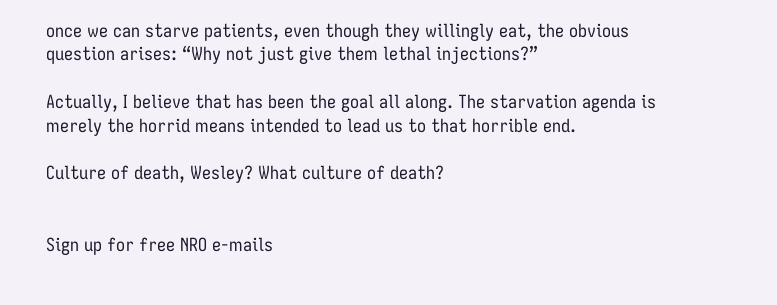once we can starve patients, even though they willingly eat, the obvious question arises: “Why not just give them lethal injections?”

Actually, I believe that has been the goal all along. The starvation agenda is merely the horrid means intended to lead us to that horrible end.

Culture of death, Wesley? What culture of death?


Sign up for free NRO e-mails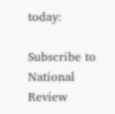today:

Subscribe to National Review